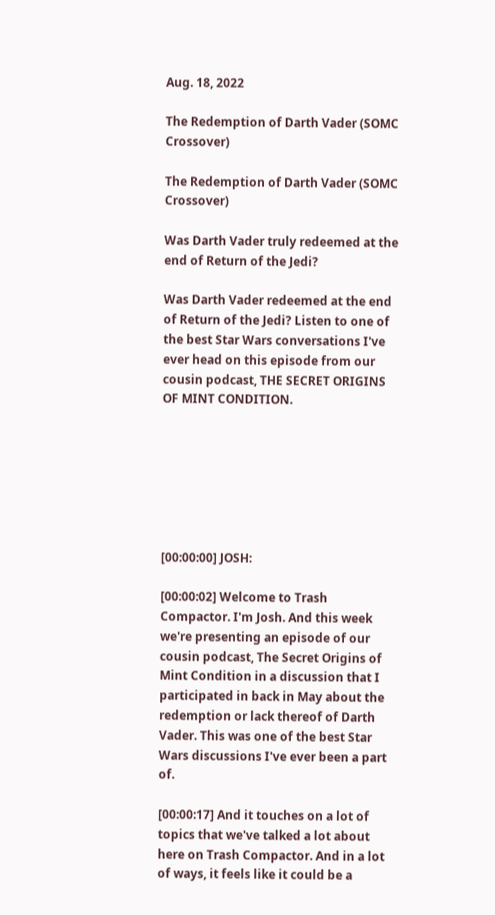Aug. 18, 2022

The Redemption of Darth Vader (SOMC Crossover)

The Redemption of Darth Vader (SOMC Crossover)

Was Darth Vader truly redeemed at the end of Return of the Jedi?

Was Darth Vader redeemed at the end of Return of the Jedi? Listen to one of the best Star Wars conversations I've ever head on this episode from our cousin podcast, THE SECRET ORIGINS OF MINT CONDITION.







[00:00:00] JOSH:

[00:00:02] Welcome to Trash Compactor. I'm Josh. And this week we're presenting an episode of our cousin podcast, The Secret Origins of Mint Condition in a discussion that I participated in back in May about the redemption or lack thereof of Darth Vader. This was one of the best Star Wars discussions I've ever been a part of.

[00:00:17] And it touches on a lot of topics that we've talked a lot about here on Trash Compactor. And in a lot of ways, it feels like it could be a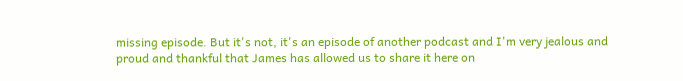missing episode. But it's not, it's an episode of another podcast and I'm very jealous and proud and thankful that James has allowed us to share it here on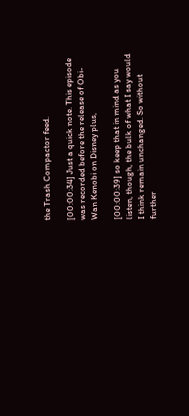the Trash Compactor feed.

[00:00:34] Just a quick note. This episode was recorded before the release of Obi-Wan Kenobi on Disney plus,

[00:00:39] so keep that in mind as you listen, though, the bulk of what I say would I think remain unchanged. So without further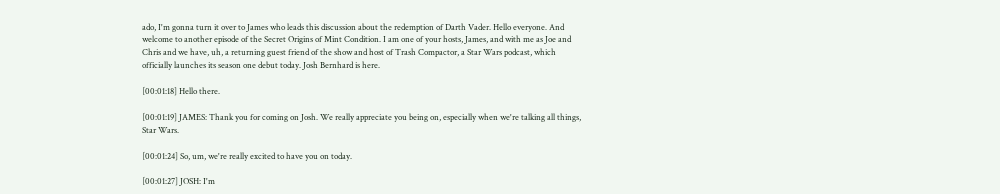ado, I'm gonna turn it over to James who leads this discussion about the redemption of Darth Vader. Hello everyone. And welcome to another episode of the Secret Origins of Mint Condition. I am one of your hosts, James, and with me as Joe and Chris and we have, uh, a returning guest friend of the show and host of Trash Compactor, a Star Wars podcast, which officially launches its season one debut today. Josh Bernhard is here.

[00:01:18] Hello there.

[00:01:19] JAMES: Thank you for coming on Josh. We really appreciate you being on, especially when we're talking all things, Star Wars.

[00:01:24] So, um, we're really excited to have you on today.

[00:01:27] JOSH: I'm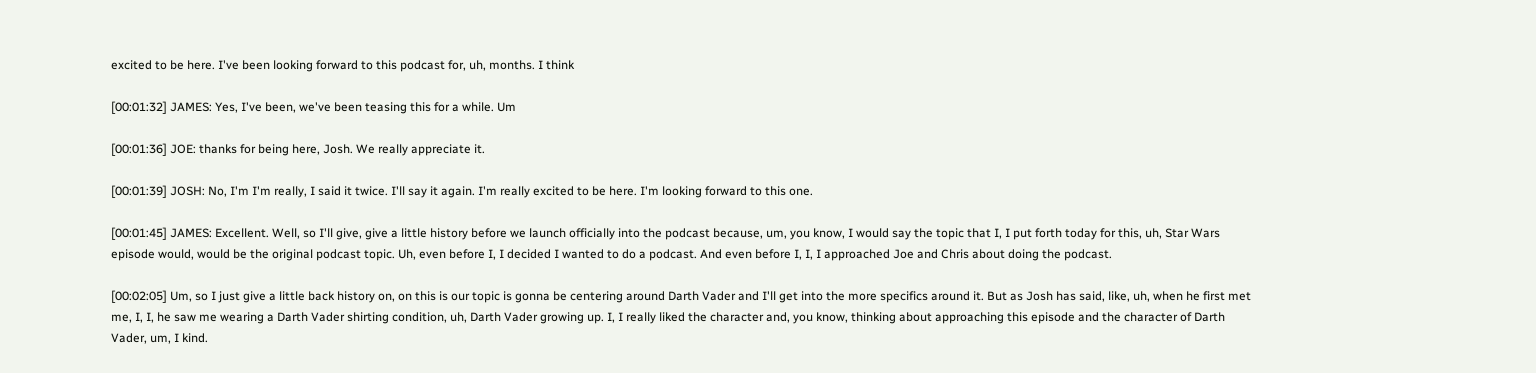excited to be here. I've been looking forward to this podcast for, uh, months. I think

[00:01:32] JAMES: Yes, I've been, we've been teasing this for a while. Um

[00:01:36] JOE: thanks for being here, Josh. We really appreciate it.

[00:01:39] JOSH: No, I'm I'm really, I said it twice. I'll say it again. I'm really excited to be here. I'm looking forward to this one.

[00:01:45] JAMES: Excellent. Well, so I'll give, give a little history before we launch officially into the podcast because, um, you know, I would say the topic that I, I put forth today for this, uh, Star Wars episode would, would be the original podcast topic. Uh, even before I, I decided I wanted to do a podcast. And even before I, I, I approached Joe and Chris about doing the podcast.

[00:02:05] Um, so I just give a little back history on, on this is our topic is gonna be centering around Darth Vader and I'll get into the more specifics around it. But as Josh has said, like, uh, when he first met me, I, I, he saw me wearing a Darth Vader shirting condition, uh, Darth Vader growing up. I, I really liked the character and, you know, thinking about approaching this episode and the character of Darth Vader, um, I kind.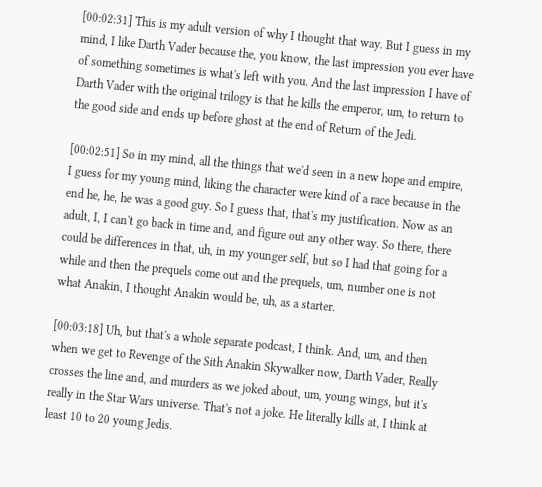[00:02:31] This is my adult version of why I thought that way. But I guess in my mind, I like Darth Vader because the, you know, the last impression you ever have of something sometimes is what's left with you. And the last impression I have of Darth Vader with the original trilogy is that he kills the emperor, um, to return to the good side and ends up before ghost at the end of Return of the Jedi.

[00:02:51] So in my mind, all the things that we'd seen in a new hope and empire, I guess for my young mind, liking the character were kind of a race because in the end he, he, he was a good guy. So I guess that, that's my justification. Now as an adult, I, I can't go back in time and, and figure out any other way. So there, there could be differences in that, uh, in my younger self, but so I had that going for a while and then the prequels come out and the prequels, um, number one is not what Anakin, I thought Anakin would be, uh, as a starter.

[00:03:18] Uh, but that's a whole separate podcast, I think. And, um, and then when we get to Revenge of the Sith Anakin Skywalker now, Darth Vader, Really crosses the line and, and murders as we joked about, um, young wings, but it's really in the Star Wars universe. That's not a joke. He literally kills at, I think at least 10 to 20 young Jedis.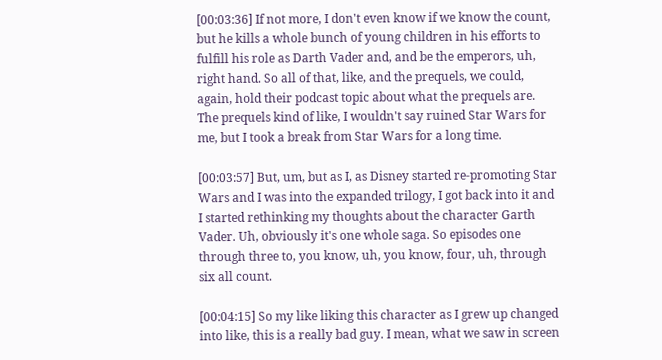[00:03:36] If not more, I don't even know if we know the count, but he kills a whole bunch of young children in his efforts to fulfill his role as Darth Vader and, and be the emperors, uh, right hand. So all of that, like, and the prequels, we could, again, hold their podcast topic about what the prequels are. The prequels kind of like, I wouldn't say ruined Star Wars for me, but I took a break from Star Wars for a long time.

[00:03:57] But, um, but as I, as Disney started re-promoting Star Wars and I was into the expanded trilogy, I got back into it and I started rethinking my thoughts about the character Garth Vader. Uh, obviously it's one whole saga. So episodes one through three to, you know, uh, you know, four, uh, through six all count.

[00:04:15] So my like liking this character as I grew up changed into like, this is a really bad guy. I mean, what we saw in screen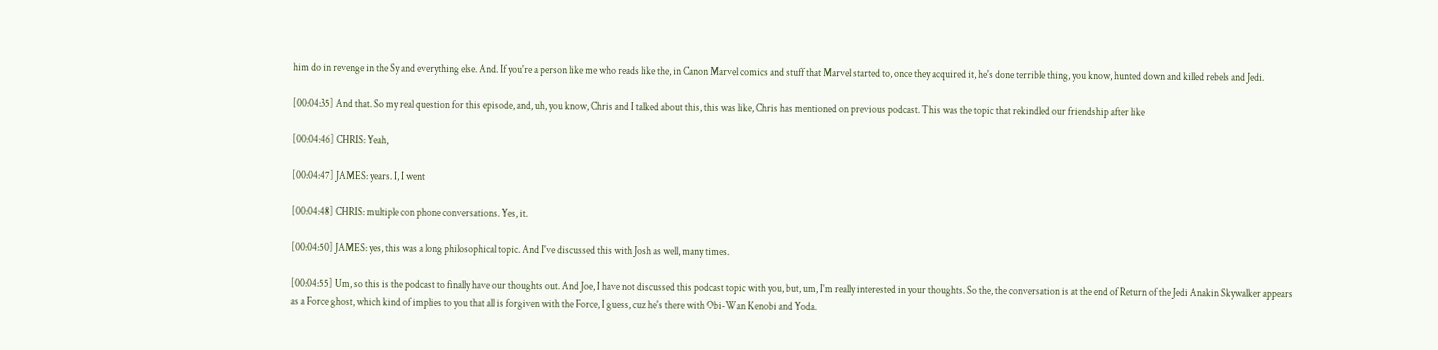him do in revenge in the Sy and everything else. And. If you're a person like me who reads like the, in Canon Marvel comics and stuff that Marvel started to, once they acquired it, he's done terrible thing, you know, hunted down and killed rebels and Jedi.

[00:04:35] And that. So my real question for this episode, and, uh, you know, Chris and I talked about this, this was like, Chris has mentioned on previous podcast. This was the topic that rekindled our friendship after like

[00:04:46] CHRIS: Yeah,

[00:04:47] JAMES: years. I, I went

[00:04:48] CHRIS: multiple con phone conversations. Yes, it.

[00:04:50] JAMES: yes, this was a long philosophical topic. And I've discussed this with Josh as well, many times.

[00:04:55] Um, so this is the podcast to finally have our thoughts out. And Joe, I have not discussed this podcast topic with you, but, um, I'm really interested in your thoughts. So the, the conversation is at the end of Return of the Jedi Anakin Skywalker appears as a Force ghost, which kind of implies to you that all is forgiven with the Force, I guess, cuz he's there with Obi-Wan Kenobi and Yoda.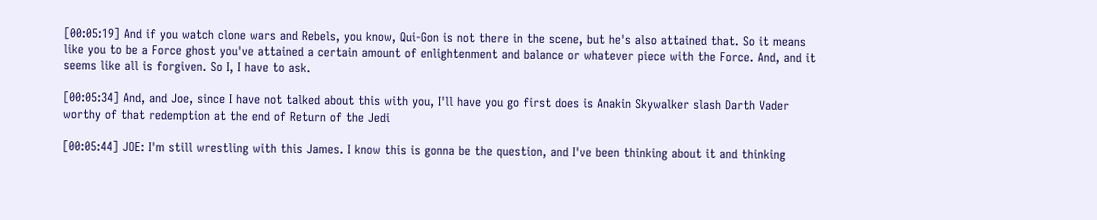[00:05:19] And if you watch clone wars and Rebels, you know, Qui-Gon is not there in the scene, but he's also attained that. So it means like you to be a Force ghost you've attained a certain amount of enlightenment and balance or whatever piece with the Force. And, and it seems like all is forgiven. So I, I have to ask.

[00:05:34] And, and Joe, since I have not talked about this with you, I'll have you go first does is Anakin Skywalker slash Darth Vader worthy of that redemption at the end of Return of the Jedi

[00:05:44] JOE: I'm still wrestling with this James. I know this is gonna be the question, and I've been thinking about it and thinking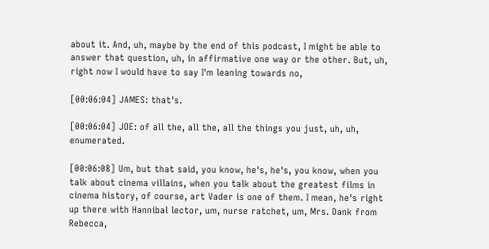about it. And, uh, maybe by the end of this podcast, I might be able to answer that question, uh, in affirmative one way or the other. But, uh, right now I would have to say I'm leaning towards no,

[00:06:04] JAMES: that's.

[00:06:04] JOE: of all the, all the, all the things you just, uh, uh, enumerated.

[00:06:08] Um, but that said, you know, he's, he's, you know, when you talk about cinema villains, when you talk about the greatest films in cinema history, of course, art Vader is one of them. I mean, he's right up there with Hannibal lector, um, nurse ratchet, um, Mrs. Dank from Rebecca,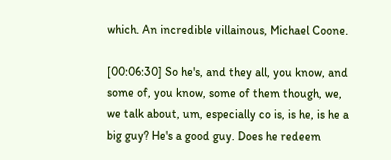which. An incredible villainous, Michael Coone.

[00:06:30] So he's, and they all, you know, and some of, you know, some of them though, we, we talk about, um, especially co is, is he, is he a big guy? He's a good guy. Does he redeem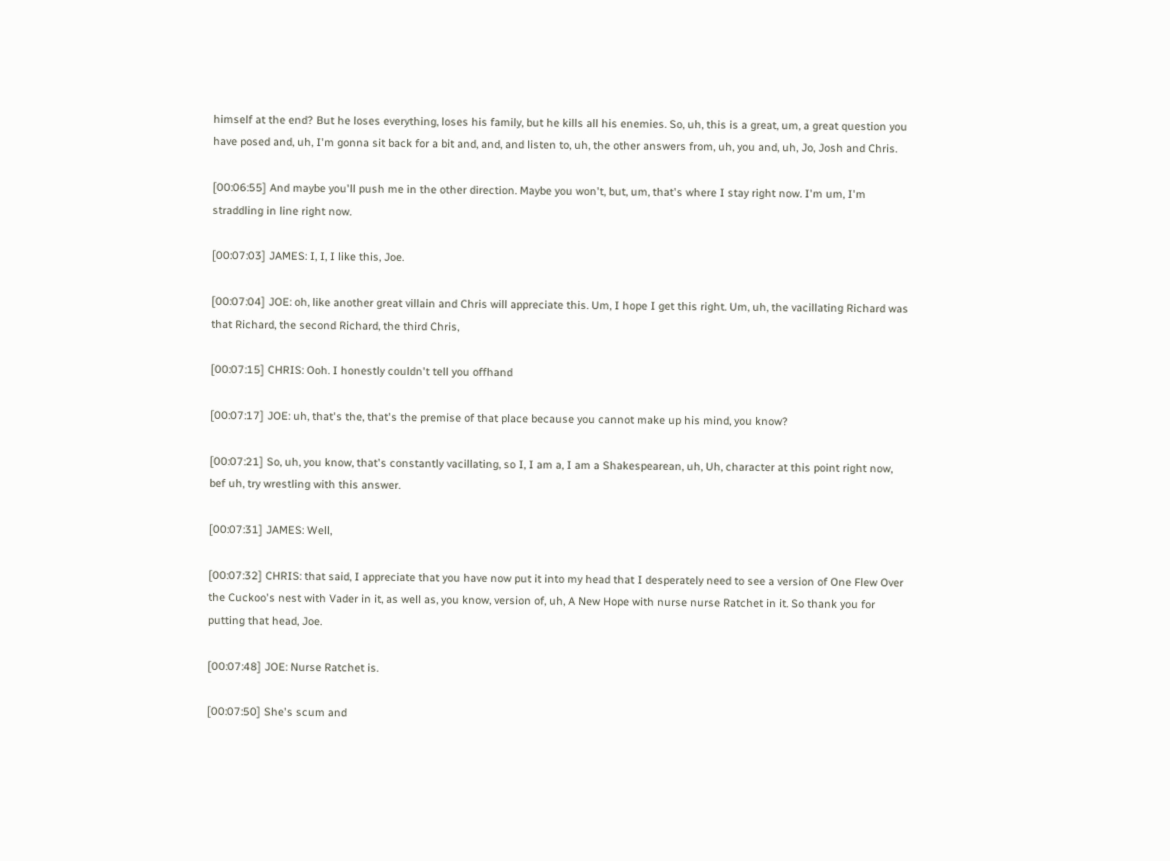himself at the end? But he loses everything, loses his family, but he kills all his enemies. So, uh, this is a great, um, a great question you have posed and, uh, I'm gonna sit back for a bit and, and, and listen to, uh, the other answers from, uh, you and, uh, Jo, Josh and Chris.

[00:06:55] And maybe you'll push me in the other direction. Maybe you won't, but, um, that's where I stay right now. I'm um, I'm straddling in line right now.

[00:07:03] JAMES: I, I, I like this, Joe.

[00:07:04] JOE: oh, like another great villain and Chris will appreciate this. Um, I hope I get this right. Um, uh, the vacillating Richard was that Richard, the second Richard, the third Chris,

[00:07:15] CHRIS: Ooh. I honestly couldn't tell you offhand

[00:07:17] JOE: uh, that's the, that's the premise of that place because you cannot make up his mind, you know?

[00:07:21] So, uh, you know, that's constantly vacillating, so I, I am a, I am a Shakespearean, uh, Uh, character at this point right now, bef uh, try wrestling with this answer.

[00:07:31] JAMES: Well,

[00:07:32] CHRIS: that said, I appreciate that you have now put it into my head that I desperately need to see a version of One Flew Over the Cuckoo's nest with Vader in it, as well as, you know, version of, uh, A New Hope with nurse nurse Ratchet in it. So thank you for putting that head, Joe.

[00:07:48] JOE: Nurse Ratchet is.

[00:07:50] She's scum and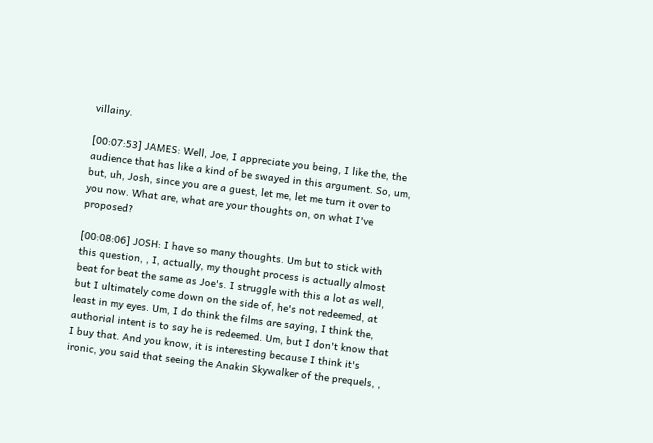villainy.

[00:07:53] JAMES: Well, Joe, I appreciate you being, I like the, the audience that has like a kind of be swayed in this argument. So, um, but, uh, Josh, since you are a guest, let me, let me turn it over to you now. What are, what are your thoughts on, on what I've proposed?

[00:08:06] JOSH: I have so many thoughts. Um but to stick with this question, , I, actually, my thought process is actually almost beat for beat the same as Joe's. I struggle with this a lot as well, but I ultimately come down on the side of, he's not redeemed, at least in my eyes. Um, I do think the films are saying, I think the, authorial intent is to say he is redeemed. Um, but I don't know that I buy that. And you know, it is interesting because I think it's ironic, you said that seeing the Anakin Skywalker of the prequels, ,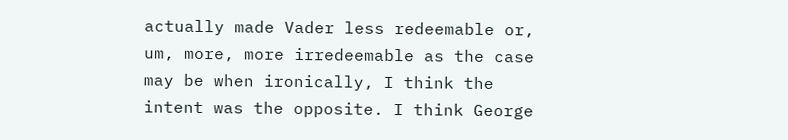actually made Vader less redeemable or, um, more, more irredeemable as the case may be when ironically, I think the intent was the opposite. I think George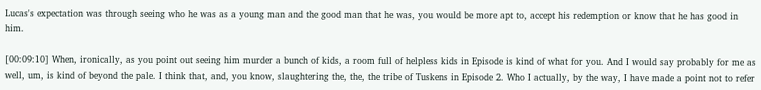Lucas's expectation was through seeing who he was as a young man and the good man that he was, you would be more apt to, accept his redemption or know that he has good in him.

[00:09:10] When, ironically, as you point out seeing him murder a bunch of kids, a room full of helpless kids in Episode is kind of what for you. And I would say probably for me as well, um, is kind of beyond the pale. I think that, and, you know, slaughtering the, the, the tribe of Tuskens in Episode 2. Who I actually, by the way, I have made a point not to refer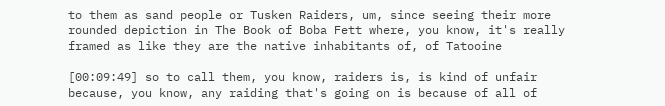to them as sand people or Tusken Raiders, um, since seeing their more rounded depiction in The Book of Boba Fett where, you know, it's really framed as like they are the native inhabitants of, of Tatooine

[00:09:49] so to call them, you know, raiders is, is kind of unfair because, you know, any raiding that's going on is because of all of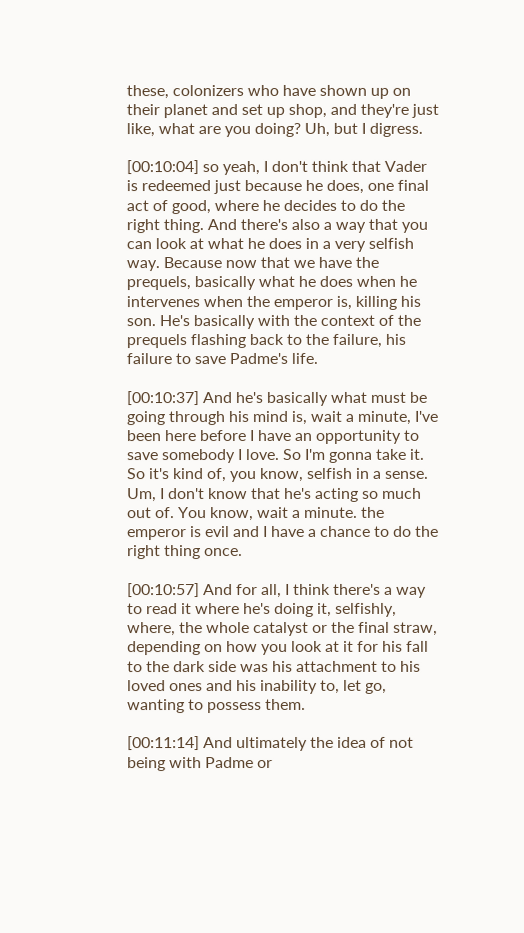these, colonizers who have shown up on their planet and set up shop, and they're just like, what are you doing? Uh, but I digress.

[00:10:04] so yeah, I don't think that Vader is redeemed just because he does, one final act of good, where he decides to do the right thing. And there's also a way that you can look at what he does in a very selfish way. Because now that we have the prequels, basically what he does when he intervenes when the emperor is, killing his son. He's basically with the context of the prequels flashing back to the failure, his failure to save Padme's life.

[00:10:37] And he's basically what must be going through his mind is, wait a minute, I've been here before I have an opportunity to save somebody I love. So I'm gonna take it. So it's kind of, you know, selfish in a sense. Um, I don't know that he's acting so much out of. You know, wait a minute. the emperor is evil and I have a chance to do the right thing once.

[00:10:57] And for all, I think there's a way to read it where he's doing it, selfishly, where, the whole catalyst or the final straw, depending on how you look at it for his fall to the dark side was his attachment to his loved ones and his inability to, let go, wanting to possess them.

[00:11:14] And ultimately the idea of not being with Padme or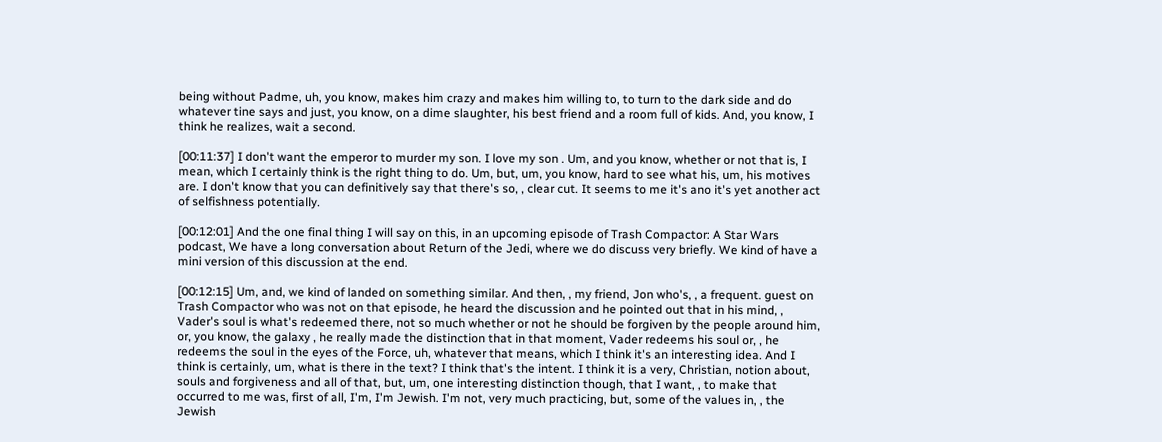being without Padme, uh, you know, makes him crazy and makes him willing to, to turn to the dark side and do whatever tine says and just, you know, on a dime slaughter, his best friend and a room full of kids. And, you know, I think he realizes, wait a second.

[00:11:37] I don't want the emperor to murder my son. I love my son . Um, and you know, whether or not that is, I mean, which I certainly think is the right thing to do. Um, but, um, you know, hard to see what his, um, his motives are. I don't know that you can definitively say that there's so, , clear cut. It seems to me it's ano it's yet another act of selfishness potentially.

[00:12:01] And the one final thing I will say on this, in an upcoming episode of Trash Compactor: A Star Wars podcast, We have a long conversation about Return of the Jedi, where we do discuss very briefly. We kind of have a mini version of this discussion at the end.

[00:12:15] Um, and, we kind of landed on something similar. And then, , my friend, Jon who's, , a frequent. guest on Trash Compactor who was not on that episode, he heard the discussion and he pointed out that in his mind, , Vader's soul is what's redeemed there, not so much whether or not he should be forgiven by the people around him, or, you know, the galaxy , he really made the distinction that in that moment, Vader redeems his soul or, , he redeems the soul in the eyes of the Force, uh, whatever that means, which I think it's an interesting idea. And I think is certainly, um, what is there in the text? I think that's the intent. I think it is a very, Christian, notion about, souls and forgiveness and all of that, but, um, one interesting distinction though, that I want, , to make that occurred to me was, first of all, I'm, I'm Jewish. I'm not, very much practicing, but, some of the values in, , the Jewish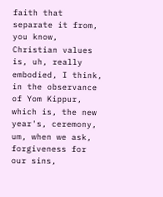faith that separate it from, you know, Christian values is, uh, really embodied, I think, in the observance of Yom Kippur, which is, the new year's, ceremony, um, when we ask, forgiveness for our sins,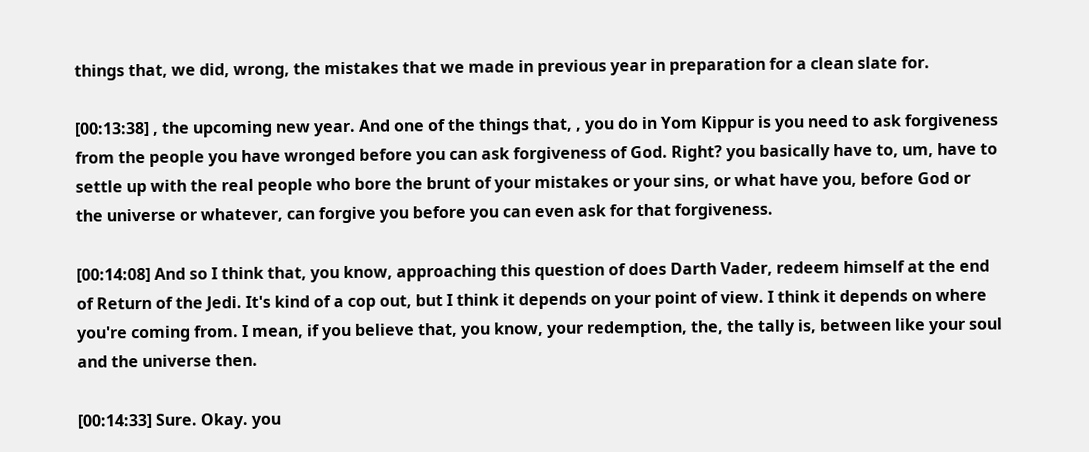things that, we did, wrong, the mistakes that we made in previous year in preparation for a clean slate for.

[00:13:38] , the upcoming new year. And one of the things that, , you do in Yom Kippur is you need to ask forgiveness from the people you have wronged before you can ask forgiveness of God. Right? you basically have to, um, have to settle up with the real people who bore the brunt of your mistakes or your sins, or what have you, before God or the universe or whatever, can forgive you before you can even ask for that forgiveness.

[00:14:08] And so I think that, you know, approaching this question of does Darth Vader, redeem himself at the end of Return of the Jedi. It's kind of a cop out, but I think it depends on your point of view. I think it depends on where you're coming from. I mean, if you believe that, you know, your redemption, the, the tally is, between like your soul and the universe then.

[00:14:33] Sure. Okay. you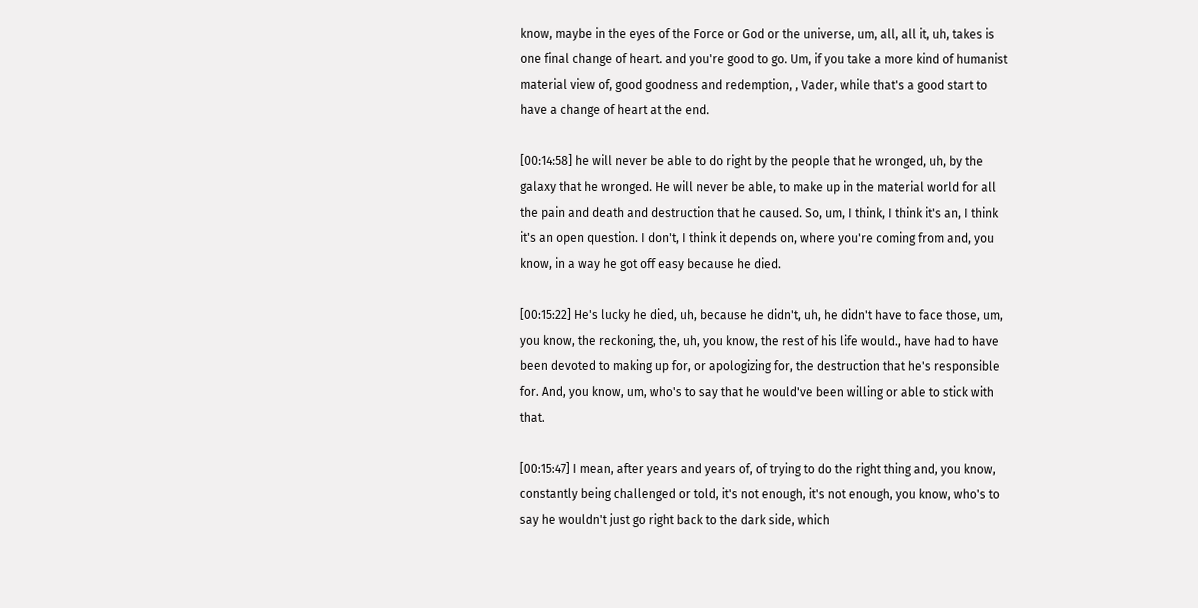know, maybe in the eyes of the Force or God or the universe, um, all, all it, uh, takes is one final change of heart. and you're good to go. Um, if you take a more kind of humanist material view of, good goodness and redemption, , Vader, while that's a good start to have a change of heart at the end.

[00:14:58] he will never be able to do right by the people that he wronged, uh, by the galaxy that he wronged. He will never be able, to make up in the material world for all the pain and death and destruction that he caused. So, um, I think, I think it's an, I think it's an open question. I don't, I think it depends on, where you're coming from and, you know, in a way he got off easy because he died.

[00:15:22] He's lucky he died, uh, because he didn't, uh, he didn't have to face those, um, you know, the reckoning, the, uh, you know, the rest of his life would., have had to have been devoted to making up for, or apologizing for, the destruction that he's responsible for. And, you know, um, who's to say that he would've been willing or able to stick with that.

[00:15:47] I mean, after years and years of, of trying to do the right thing and, you know, constantly being challenged or told, it's not enough, it's not enough, you know, who's to say he wouldn't just go right back to the dark side, which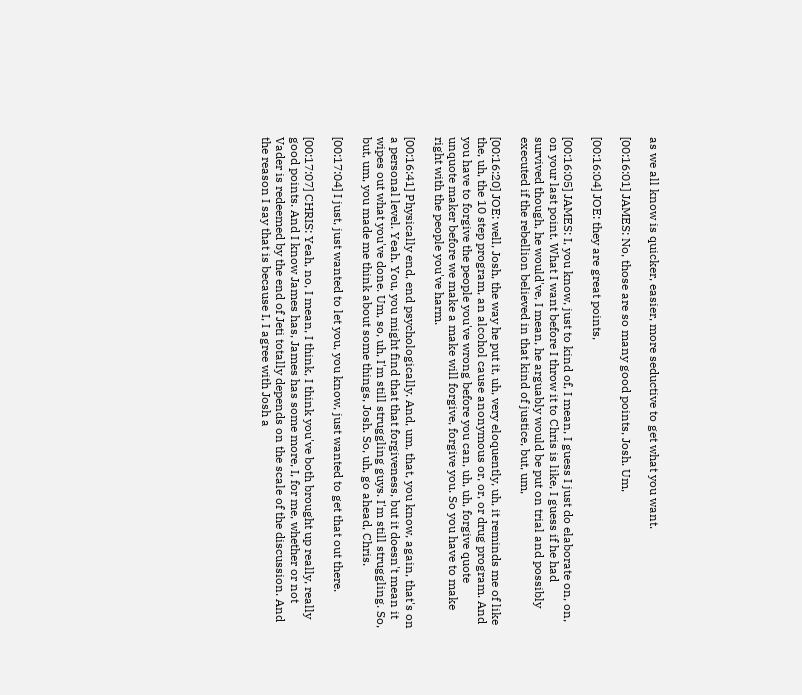as we all know is quicker, easier, more seductive to get what you want.

[00:16:01] JAMES: No, those are so many good points, Josh. Um,

[00:16:04] JOE: they are great points,

[00:16:05] JAMES: I, you know, just to kind of, I mean, I guess I just do elaborate on, on, on your last point. What I want before I throw it to Chris is like, I guess if he had survived though, he would've, I mean, he arguably would be put on trial and possibly executed if the rebellion believed in that kind of justice, but, um,

[00:16:20] JOE: well, Josh, the way he put it, uh, very eloquently, uh, it reminds me of like the, uh, the 10 step program, an alcohol cause anonymous or, or, or drug program. And you have to forgive the people you've wrong before you can, uh, uh, forgive quote unquote maker before we make a make will forgive, forgive you. So you have to make right with the people you've harm.

[00:16:41] Physically end, end psychologically. And, um, that, you know, again, that's on a personal level. Yeah. You, you might find that that forgiveness, but it doesn't mean it wipes out what you've done. Um, so, uh, I'm still struggling guys. I'm still struggling. So, but, um, you made me think about some things, Josh. So, uh, go ahead, Chris.

[00:17:04] I just, just wanted to let you, you know, just wanted to get that out there.

[00:17:07] CHRIS: Yeah, no, I mean, I think, I think you've both brought up really, really good points. And I know James has, James has some more, I, for me, whether or not Vader is redeemed by the end of Jeti totally depends on the scale of the discussion. And the reason I say that is because I, I agree with Josh a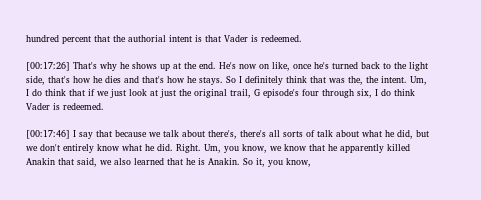hundred percent that the authorial intent is that Vader is redeemed.

[00:17:26] That's why he shows up at the end. He's now on like, once he's turned back to the light side, that's how he dies and that's how he stays. So I definitely think that was the, the intent. Um, I do think that if we just look at just the original trail, G episode's four through six, I do think Vader is redeemed.

[00:17:46] I say that because we talk about there's, there's all sorts of talk about what he did, but we don't entirely know what he did. Right. Um, you know, we know that he apparently killed Anakin that said, we also learned that he is Anakin. So it, you know,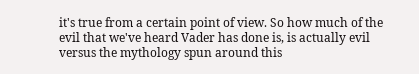it's true from a certain point of view. So how much of the evil that we've heard Vader has done is, is actually evil versus the mythology spun around this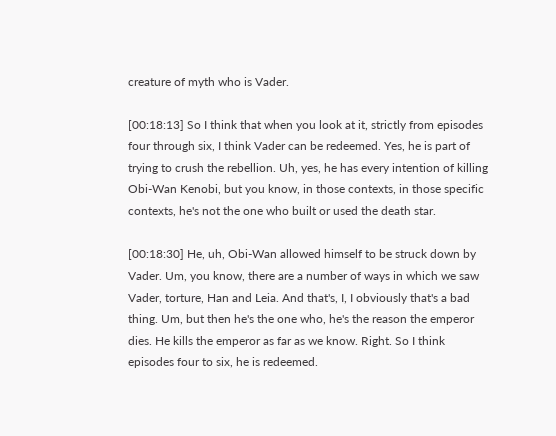creature of myth who is Vader.

[00:18:13] So I think that when you look at it, strictly from episodes four through six, I think Vader can be redeemed. Yes, he is part of trying to crush the rebellion. Uh, yes, he has every intention of killing Obi-Wan Kenobi, but you know, in those contexts, in those specific contexts, he's not the one who built or used the death star.

[00:18:30] He, uh, Obi-Wan allowed himself to be struck down by Vader. Um, you know, there are a number of ways in which we saw Vader, torture, Han and Leia. And that's, I, I obviously that's a bad thing. Um, but then he's the one who, he's the reason the emperor dies. He kills the emperor as far as we know. Right. So I think episodes four to six, he is redeemed.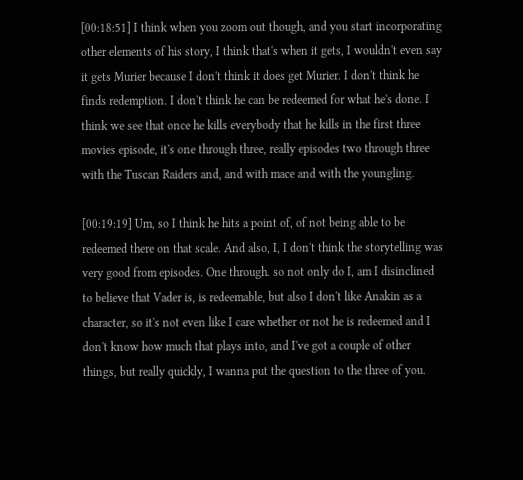[00:18:51] I think when you zoom out though, and you start incorporating other elements of his story, I think that's when it gets, I wouldn't even say it gets Murier because I don't think it does get Murier. I don't think he finds redemption. I don't think he can be redeemed for what he's done. I think we see that once he kills everybody that he kills in the first three movies episode, it's one through three, really episodes two through three with the Tuscan Raiders and, and with mace and with the youngling.

[00:19:19] Um, so I think he hits a point of, of not being able to be redeemed there on that scale. And also, I, I don't think the storytelling was very good from episodes. One through. so not only do I, am I disinclined to believe that Vader is, is redeemable, but also I don't like Anakin as a character, so it's not even like I care whether or not he is redeemed and I don't know how much that plays into, and I've got a couple of other things, but really quickly, I wanna put the question to the three of you.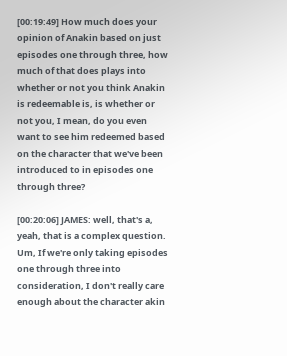[00:19:49] How much does your opinion of Anakin based on just episodes one through three, how much of that does plays into whether or not you think Anakin is redeemable is, is whether or not you, I mean, do you even want to see him redeemed based on the character that we've been introduced to in episodes one through three?

[00:20:06] JAMES: well, that's a, yeah, that is a complex question. Um, If we're only taking episodes one through three into consideration, I don't really care enough about the character akin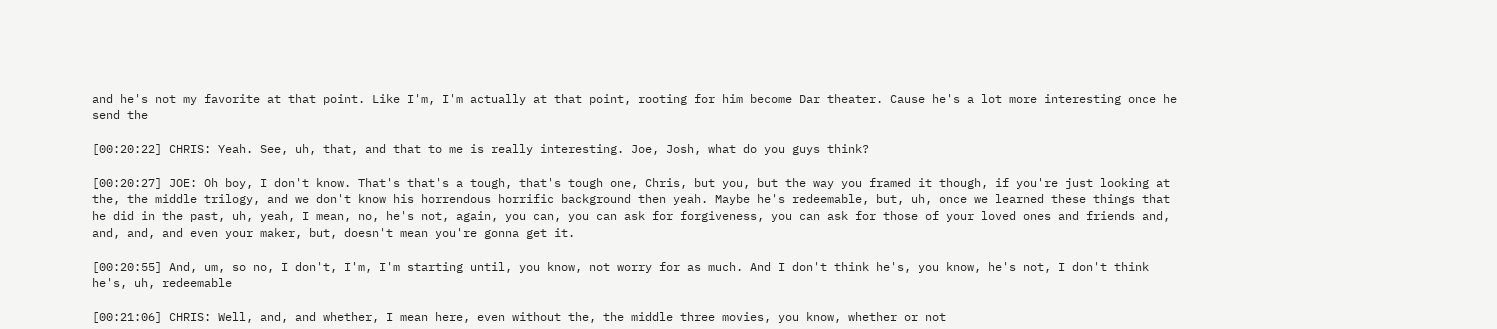and he's not my favorite at that point. Like I'm, I'm actually at that point, rooting for him become Dar theater. Cause he's a lot more interesting once he send the

[00:20:22] CHRIS: Yeah. See, uh, that, and that to me is really interesting. Joe, Josh, what do you guys think?

[00:20:27] JOE: Oh boy, I don't know. That's that's a tough, that's tough one, Chris, but you, but the way you framed it though, if you're just looking at the, the middle trilogy, and we don't know his horrendous horrific background then yeah. Maybe he's redeemable, but, uh, once we learned these things that he did in the past, uh, yeah, I mean, no, he's not, again, you can, you can ask for forgiveness, you can ask for those of your loved ones and friends and, and, and, and even your maker, but, doesn't mean you're gonna get it.

[00:20:55] And, um, so no, I don't, I'm, I'm starting until, you know, not worry for as much. And I don't think he's, you know, he's not, I don't think he's, uh, redeemable

[00:21:06] CHRIS: Well, and, and whether, I mean here, even without the, the middle three movies, you know, whether or not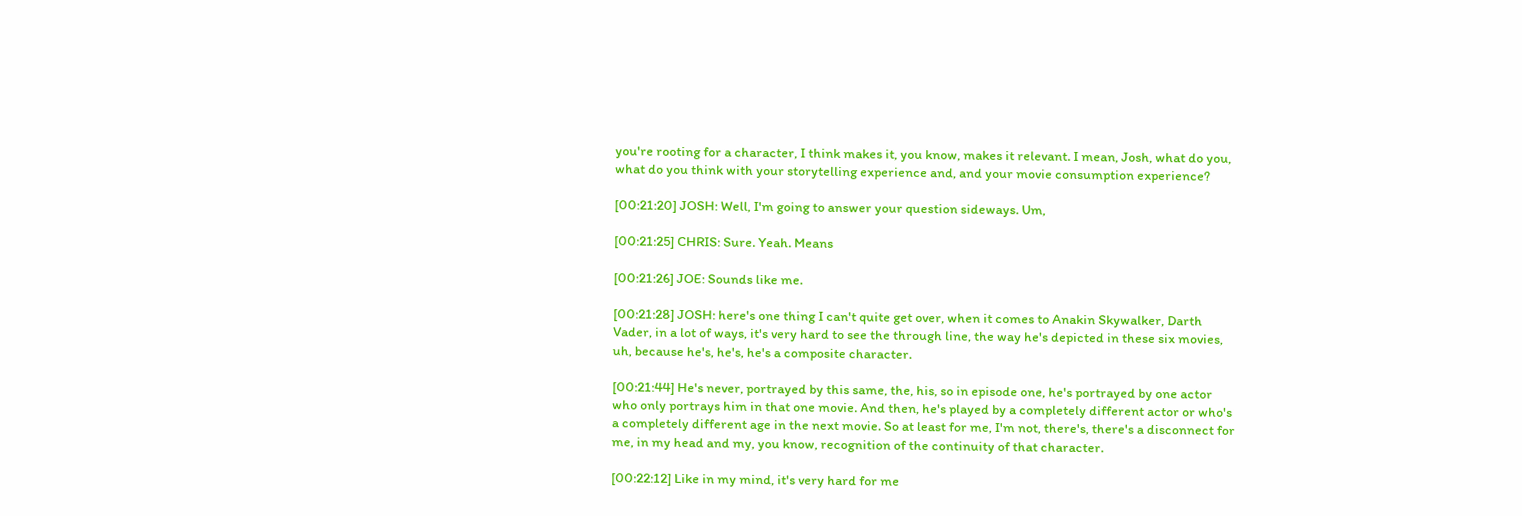you're rooting for a character, I think makes it, you know, makes it relevant. I mean, Josh, what do you, what do you think with your storytelling experience and, and your movie consumption experience?

[00:21:20] JOSH: Well, I'm going to answer your question sideways. Um,

[00:21:25] CHRIS: Sure. Yeah. Means

[00:21:26] JOE: Sounds like me.

[00:21:28] JOSH: here's one thing I can't quite get over, when it comes to Anakin Skywalker, Darth Vader, in a lot of ways, it's very hard to see the through line, the way he's depicted in these six movies, uh, because he's, he's, he's a composite character.

[00:21:44] He's never, portrayed by this same, the, his, so in episode one, he's portrayed by one actor who only portrays him in that one movie. And then, he's played by a completely different actor or who's a completely different age in the next movie. So at least for me, I'm not, there's, there's a disconnect for me, in my head and my, you know, recognition of the continuity of that character.

[00:22:12] Like in my mind, it's very hard for me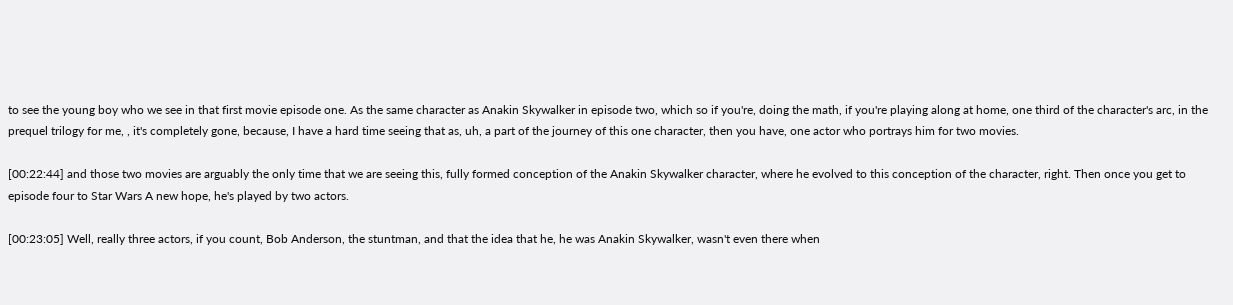to see the young boy who we see in that first movie episode one. As the same character as Anakin Skywalker in episode two, which so if you're, doing the math, if you're playing along at home, one third of the character's arc, in the prequel trilogy for me, , it's completely gone, because, I have a hard time seeing that as, uh, a part of the journey of this one character, then you have, one actor who portrays him for two movies.

[00:22:44] and those two movies are arguably the only time that we are seeing this, fully formed conception of the Anakin Skywalker character, where he evolved to this conception of the character, right. Then once you get to episode four to Star Wars A new hope, he's played by two actors.

[00:23:05] Well, really three actors, if you count, Bob Anderson, the stuntman, and that the idea that he, he was Anakin Skywalker, wasn't even there when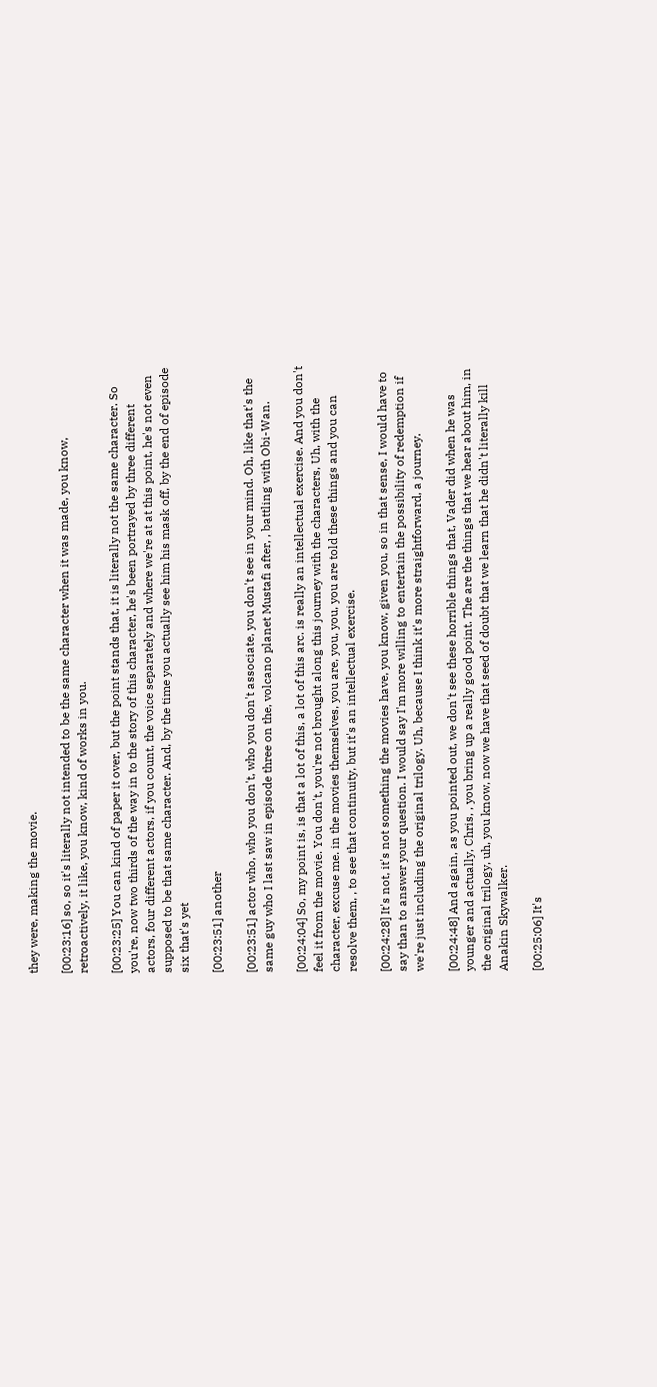they were, making the movie.

[00:23:16] so, so it's literally not intended to be the same character when it was made, you know, retroactively, it like, you know, kind of works in you.

[00:23:25] You can kind of paper it over, but the point stands that, it is literally not the same character. So you're, now two thirds of the way in to the story of this character, he's been portrayed by three different actors, four different actors, if you count, the voice separately and where we're at at this point, he's not even supposed to be that same character. And, by the time you actually see him his mask off, by the end of episode six that's yet

[00:23:51] another

[00:23:51] actor who, who you don't, who you don't associate, you don't see in your mind. Oh, like that's the same guy who I last saw in episode three on the, volcano planet Mustafi after, , battling with Obi-Wan.

[00:24:04] So, my point is, is that a lot of this, a lot of this arc. is really an intellectual exercise. And you don't feel it from the movie. You don't, you're not brought along this journey with the characters, Uh, with the character, excuse me. in the movies themselves, you are, you, you, you are told these things and you can resolve them, , to see that continuity, but it's an intellectual exercise.

[00:24:28] It's not, it's not something the movies have, you know, given you, so in that sense, I would have to say than to answer your question. I would say I'm more willing to entertain the possibility of redemption if we're just including the original trilogy. Uh, because I think it's more straightforward, a journey.

[00:24:48] And again, as you pointed out, we don't see these horrible things that, Vader did when he was younger and actually, Chris, , you bring up a really good point. The are the things that we hear about him, in the original trilogy, uh, you know, now we have that seed of doubt that we learn that he didn't literally kill Anakin Skywalker.

[00:25:06] It's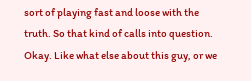sort of playing fast and loose with the truth. So that kind of calls into question. Okay. Like what else about this guy, or we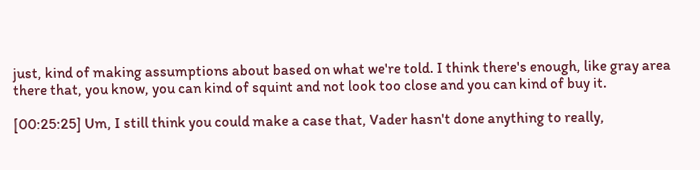just, kind of making assumptions about based on what we're told. I think there's enough, like gray area there that, you know, you can kind of squint and not look too close and you can kind of buy it.

[00:25:25] Um, I still think you could make a case that, Vader hasn't done anything to really,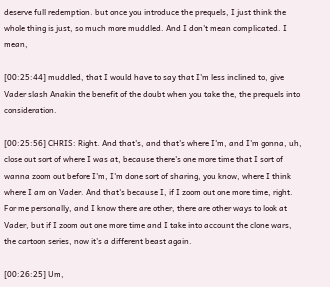deserve full redemption. but once you introduce the prequels, I just think the whole thing is just, so much more muddled. And I don't mean complicated. I mean,

[00:25:44] muddled, that I would have to say that I'm less inclined to, give Vader slash Anakin the benefit of the doubt when you take the, the prequels into consideration.

[00:25:56] CHRIS: Right. And that's, and that's where I'm, and I'm gonna, uh, close out sort of where I was at, because there's one more time that I sort of wanna zoom out before I'm, I'm done sort of sharing, you know, where I think where I am on Vader. And that's because I, if I zoom out one more time, right. For me personally, and I know there are other, there are other ways to look at Vader, but if I zoom out one more time and I take into account the clone wars, the cartoon series, now it's a different beast again.

[00:26:25] Um,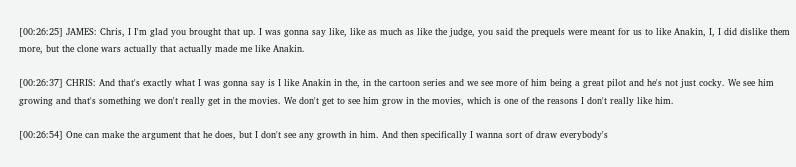[00:26:25] JAMES: Chris, I I'm glad you brought that up. I was gonna say like, like as much as like the judge, you said the prequels were meant for us to like Anakin, I, I did dislike them more, but the clone wars actually that actually made me like Anakin.

[00:26:37] CHRIS: And that's exactly what I was gonna say is I like Anakin in the, in the cartoon series and we see more of him being a great pilot and he's not just cocky. We see him growing and that's something we don't really get in the movies. We don't get to see him grow in the movies, which is one of the reasons I don't really like him.

[00:26:54] One can make the argument that he does, but I don't see any growth in him. And then specifically I wanna sort of draw everybody's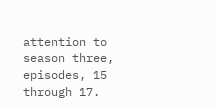attention to season three, episodes, 15 through 17.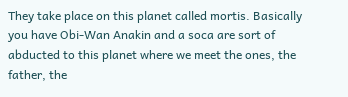They take place on this planet called mortis. Basically you have Obi-Wan Anakin and a soca are sort of abducted to this planet where we meet the ones, the father, the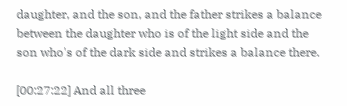daughter, and the son, and the father strikes a balance between the daughter who is of the light side and the son who's of the dark side and strikes a balance there.

[00:27:22] And all three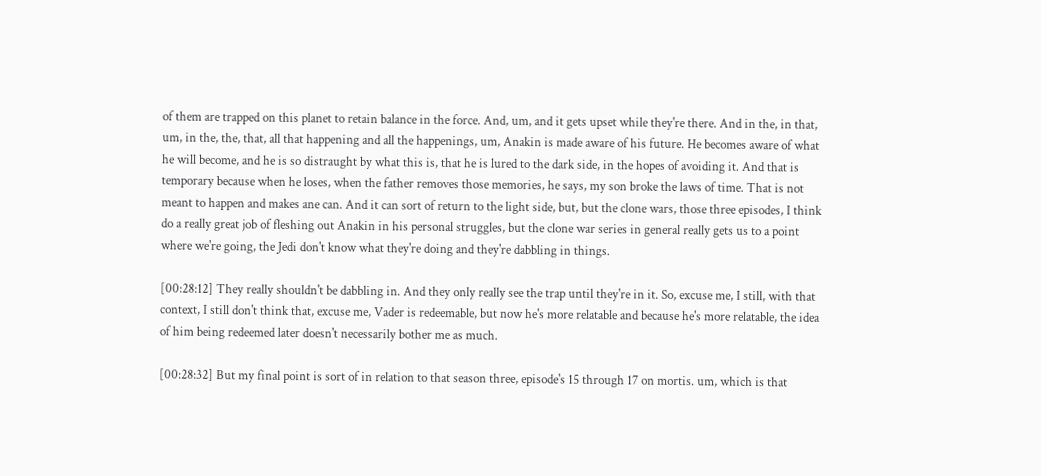of them are trapped on this planet to retain balance in the force. And, um, and it gets upset while they're there. And in the, in that, um, in the, the, that, all that happening and all the happenings, um, Anakin is made aware of his future. He becomes aware of what he will become, and he is so distraught by what this is, that he is lured to the dark side, in the hopes of avoiding it. And that is temporary because when he loses, when the father removes those memories, he says, my son broke the laws of time. That is not meant to happen and makes ane can. And it can sort of return to the light side, but, but the clone wars, those three episodes, I think do a really great job of fleshing out Anakin in his personal struggles, but the clone war series in general really gets us to a point where we're going, the Jedi don't know what they're doing and they're dabbling in things.

[00:28:12] They really shouldn't be dabbling in. And they only really see the trap until they're in it. So, excuse me, I still, with that context, I still don't think that, excuse me, Vader is redeemable, but now he's more relatable and because he's more relatable, the idea of him being redeemed later doesn't necessarily bother me as much.

[00:28:32] But my final point is sort of in relation to that season three, episode's 15 through 17 on mortis. um, which is that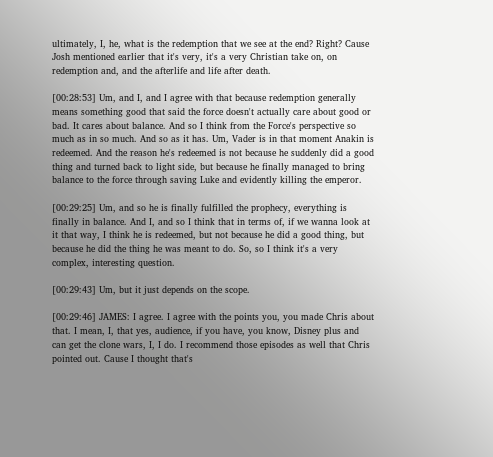ultimately, I, he, what is the redemption that we see at the end? Right? Cause Josh mentioned earlier that it's very, it's a very Christian take on, on redemption and, and the afterlife and life after death.

[00:28:53] Um, and I, and I agree with that because redemption generally means something good that said the force doesn't actually care about good or bad. It cares about balance. And so I think from the Force's perspective so much as in so much. And so as it has. Um, Vader is in that moment Anakin is redeemed. And the reason he's redeemed is not because he suddenly did a good thing and turned back to light side, but because he finally managed to bring balance to the force through saving Luke and evidently killing the emperor.

[00:29:25] Um, and so he is finally fulfilled the prophecy, everything is finally in balance. And I, and so I think that in terms of, if we wanna look at it that way, I think he is redeemed, but not because he did a good thing, but because he did the thing he was meant to do. So, so I think it's a very complex, interesting question.

[00:29:43] Um, but it just depends on the scope.

[00:29:46] JAMES: I agree. I agree with the points you, you made Chris about that. I mean, I, that yes, audience, if you have, you know, Disney plus and can get the clone wars, I, I do. I recommend those episodes as well that Chris pointed out. Cause I thought that's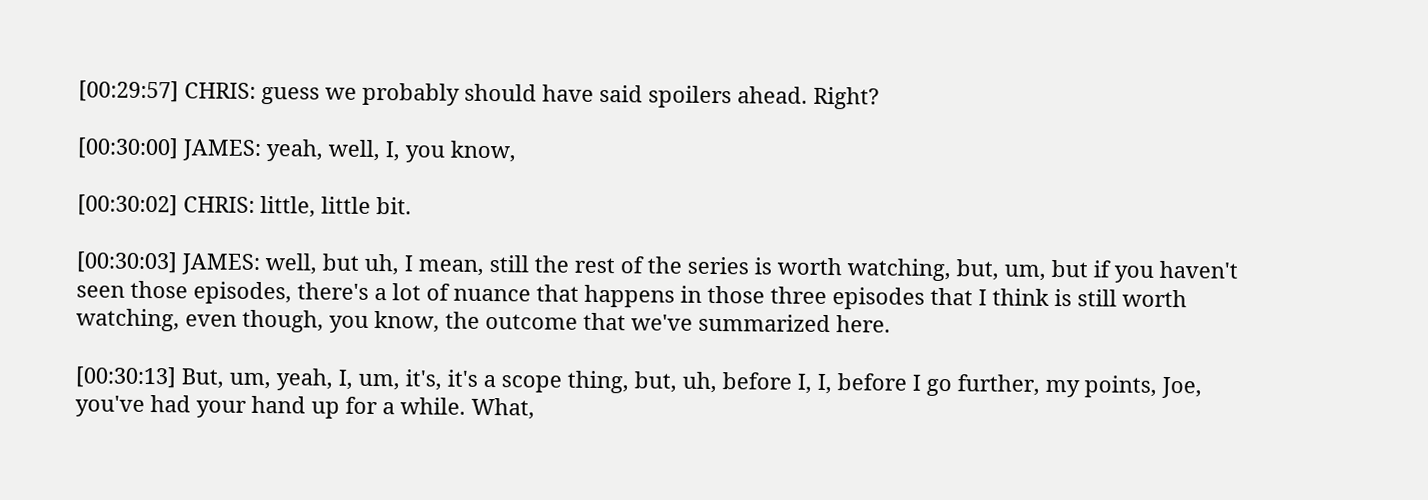[00:29:57] CHRIS: guess we probably should have said spoilers ahead. Right?

[00:30:00] JAMES: yeah, well, I, you know,

[00:30:02] CHRIS: little, little bit.

[00:30:03] JAMES: well, but uh, I mean, still the rest of the series is worth watching, but, um, but if you haven't seen those episodes, there's a lot of nuance that happens in those three episodes that I think is still worth watching, even though, you know, the outcome that we've summarized here.

[00:30:13] But, um, yeah, I, um, it's, it's a scope thing, but, uh, before I, I, before I go further, my points, Joe, you've had your hand up for a while. What,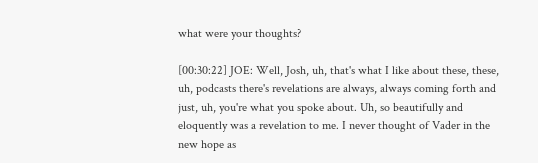what were your thoughts?

[00:30:22] JOE: Well, Josh, uh, that's what I like about these, these, uh, podcasts there's revelations are always, always coming forth and just, uh, you're what you spoke about. Uh, so beautifully and eloquently was a revelation to me. I never thought of Vader in the new hope as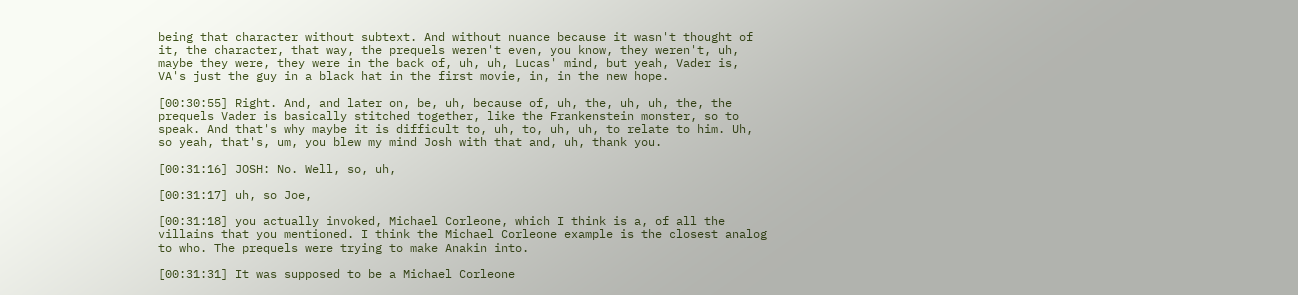being that character without subtext. And without nuance because it wasn't thought of it, the character, that way, the prequels weren't even, you know, they weren't, uh, maybe they were, they were in the back of, uh, uh, Lucas' mind, but yeah, Vader is, VA's just the guy in a black hat in the first movie, in, in the new hope.

[00:30:55] Right. And, and later on, be, uh, because of, uh, the, uh, uh, the, the prequels Vader is basically stitched together, like the Frankenstein monster, so to speak. And that's why maybe it is difficult to, uh, to, uh, uh, to relate to him. Uh, so yeah, that's, um, you blew my mind Josh with that and, uh, thank you.

[00:31:16] JOSH: No. Well, so, uh,

[00:31:17] uh, so Joe,

[00:31:18] you actually invoked, Michael Corleone, which I think is a, of all the villains that you mentioned. I think the Michael Corleone example is the closest analog to who. The prequels were trying to make Anakin into.

[00:31:31] It was supposed to be a Michael Corleone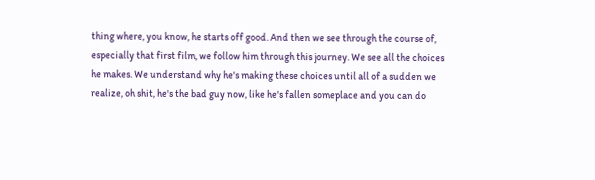thing where, you know, he starts off good. And then we see through the course of, especially that first film, we follow him through this journey. We see all the choices he makes. We understand why he's making these choices until all of a sudden we realize, oh shit, he's the bad guy now, like he's fallen someplace and you can do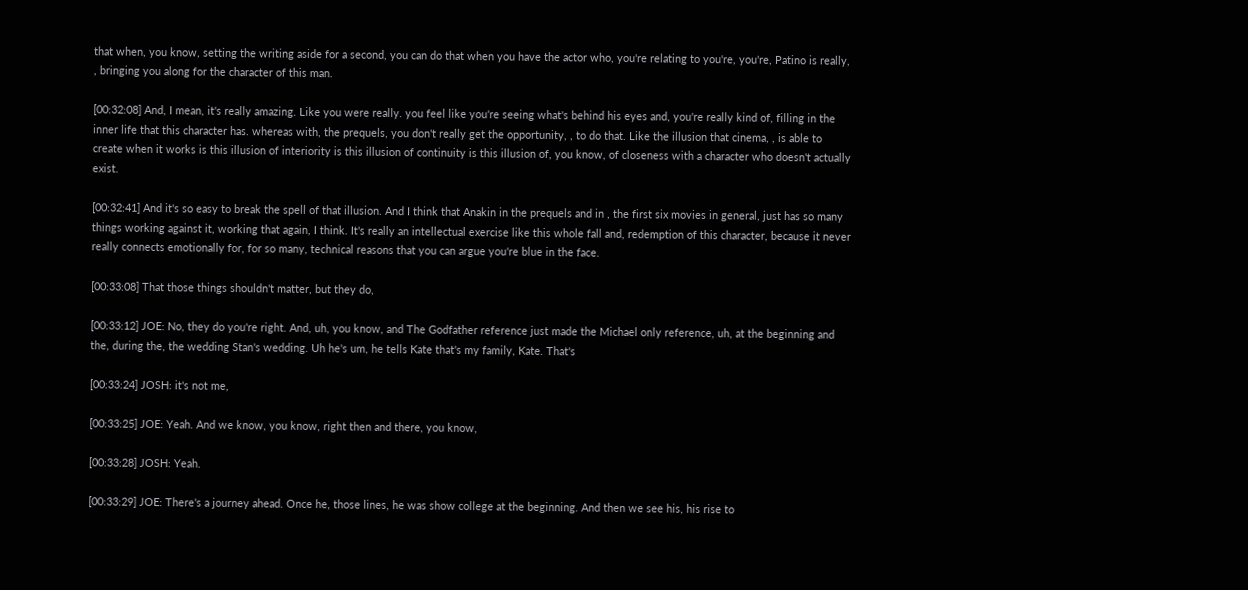that when, you know, setting the writing aside for a second, you can do that when you have the actor who, you're relating to you're, you're, Patino is really, , bringing you along for the character of this man.

[00:32:08] And, I mean, it's really amazing. Like you were really. you feel like you're seeing what's behind his eyes and, you're really kind of, filling in the inner life that this character has. whereas with, the prequels, you don't really get the opportunity, , to do that. Like the illusion that cinema, , is able to create when it works is this illusion of interiority is this illusion of continuity is this illusion of, you know, of closeness with a character who doesn't actually exist.

[00:32:41] And it's so easy to break the spell of that illusion. And I think that Anakin in the prequels and in , the first six movies in general, just has so many things working against it, working that again, I think. It's really an intellectual exercise like this whole fall and, redemption of this character, because it never really connects emotionally for, for so many, technical reasons that you can argue you're blue in the face.

[00:33:08] That those things shouldn't matter, but they do,

[00:33:12] JOE: No, they do you're right. And, uh, you know, and The Godfather reference just made the Michael only reference, uh, at the beginning and the, during the, the wedding Stan's wedding. Uh he's um, he tells Kate that's my family, Kate. That's

[00:33:24] JOSH: it's not me,

[00:33:25] JOE: Yeah. And we know, you know, right then and there, you know,

[00:33:28] JOSH: Yeah.

[00:33:29] JOE: There's a journey ahead. Once he, those lines, he was show college at the beginning. And then we see his, his rise to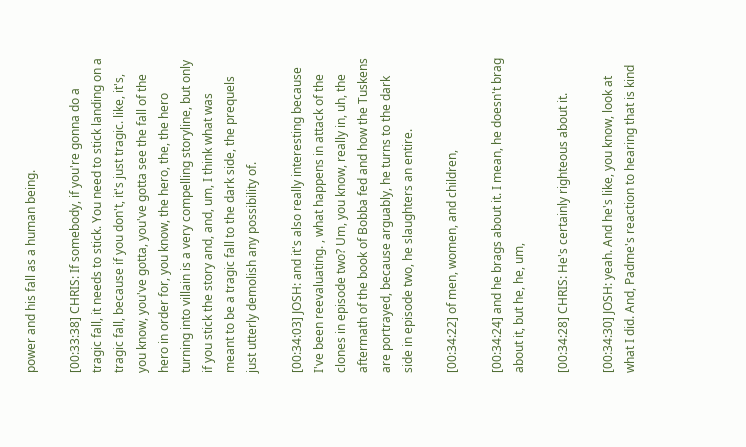power and his fall as a human being.

[00:33:38] CHRIS: If somebody, if you're gonna do a tragic fall, it needs to stick. You need to stick landing on a tragic fall, because if you don't, it's just tragic. like, it's, you know, you've gotta, you've gotta see the fall of the hero in order for, you know, the hero, the, the hero turning into villain is a very compelling storyline, but only if you stick the story and, and, um, I think what was meant to be a tragic fall to the dark side, the prequels just utterly demolish any possibility of.

[00:34:03] JOSH: and it's also really interesting because I've been reevaluating. , what happens in attack of the clones in episode two? Um, you know, really in, uh, the aftermath of the book of Bobba fed and how the Tuskens are portrayed, because arguably, he turns to the dark side in episode two, he slaughters an entire.

[00:34:22] of men, women, and children,

[00:34:24] and he brags about it. I mean, he doesn't brag about it, but he, he, um,

[00:34:28] CHRIS: He's certainly righteous about it.

[00:34:30] JOSH: yeah. And he's like, you know, look at what I did. And, Padme's reaction to hearing that is kind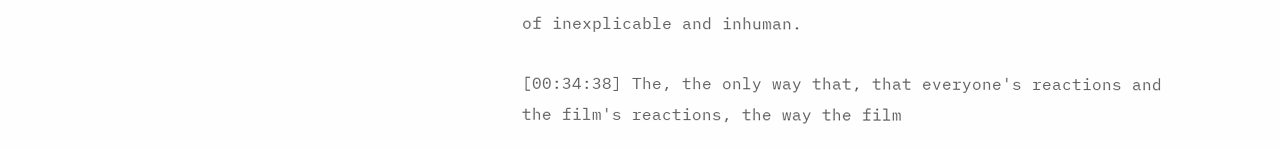of inexplicable and inhuman.

[00:34:38] The, the only way that, that everyone's reactions and the film's reactions, the way the film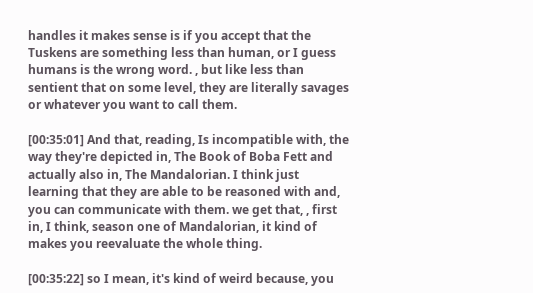handles it makes sense is if you accept that the Tuskens are something less than human, or I guess humans is the wrong word. , but like less than sentient that on some level, they are literally savages or whatever you want to call them.

[00:35:01] And that, reading, Is incompatible with, the way they're depicted in, The Book of Boba Fett and actually also in, The Mandalorian. I think just learning that they are able to be reasoned with and, you can communicate with them. we get that, , first in, I think, season one of Mandalorian, it kind of makes you reevaluate the whole thing.

[00:35:22] so I mean, it's kind of weird because, you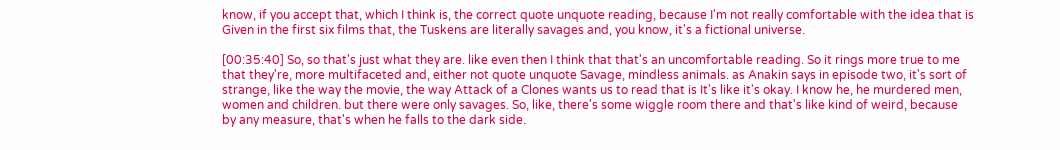know, if you accept that, which I think is, the correct quote unquote reading, because I'm not really comfortable with the idea that is Given in the first six films that, the Tuskens are literally savages and, you know, it's a fictional universe.

[00:35:40] So, so that's just what they are. like even then I think that that's an uncomfortable reading. So it rings more true to me that they're, more multifaceted and, either not quote unquote Savage, mindless animals. as Anakin says in episode two, it's sort of strange, like the way the movie, the way Attack of a Clones wants us to read that is It's like it's okay. I know he, he murdered men, women and children. but there were only savages. So, like, there's some wiggle room there and that's like kind of weird, because by any measure, that's when he falls to the dark side.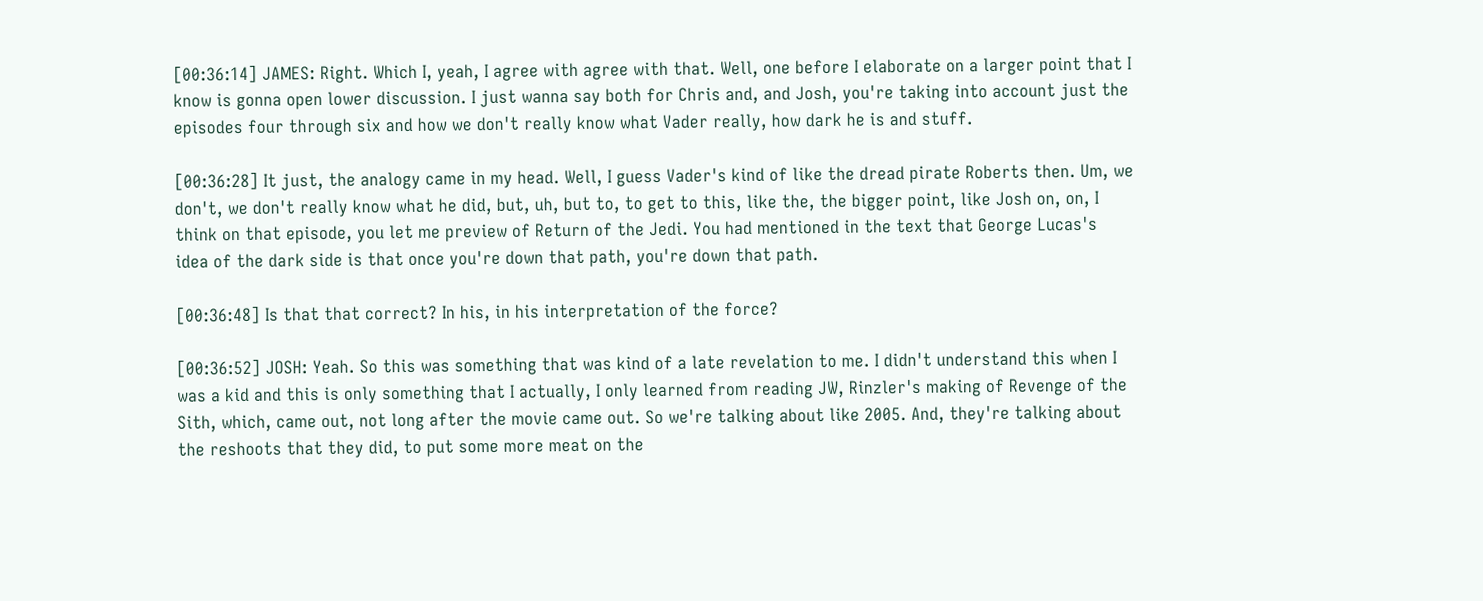[00:36:14] JAMES: Right. Which I, yeah, I agree with agree with that. Well, one before I elaborate on a larger point that I know is gonna open lower discussion. I just wanna say both for Chris and, and Josh, you're taking into account just the episodes four through six and how we don't really know what Vader really, how dark he is and stuff.

[00:36:28] It just, the analogy came in my head. Well, I guess Vader's kind of like the dread pirate Roberts then. Um, we don't, we don't really know what he did, but, uh, but to, to get to this, like the, the bigger point, like Josh on, on, I think on that episode, you let me preview of Return of the Jedi. You had mentioned in the text that George Lucas's idea of the dark side is that once you're down that path, you're down that path.

[00:36:48] Is that that correct? In his, in his interpretation of the force?

[00:36:52] JOSH: Yeah. So this was something that was kind of a late revelation to me. I didn't understand this when I was a kid and this is only something that I actually, I only learned from reading JW, Rinzler's making of Revenge of the Sith, which, came out, not long after the movie came out. So we're talking about like 2005. And, they're talking about the reshoots that they did, to put some more meat on the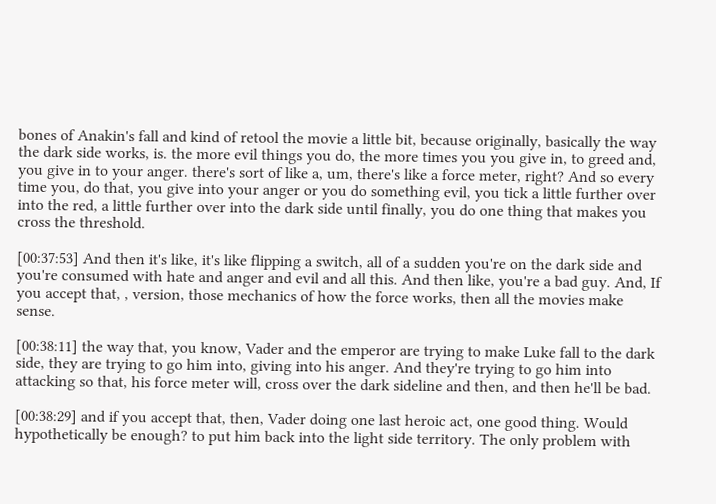bones of Anakin's fall and kind of retool the movie a little bit, because originally, basically the way the dark side works, is. the more evil things you do, the more times you you give in, to greed and, you give in to your anger. there's sort of like a, um, there's like a force meter, right? And so every time you, do that, you give into your anger or you do something evil, you tick a little further over into the red, a little further over into the dark side until finally, you do one thing that makes you cross the threshold.

[00:37:53] And then it's like, it's like flipping a switch, all of a sudden you're on the dark side and you're consumed with hate and anger and evil and all this. And then like, you're a bad guy. And, If you accept that, , version, those mechanics of how the force works, then all the movies make sense.

[00:38:11] the way that, you know, Vader and the emperor are trying to make Luke fall to the dark side, they are trying to go him into, giving into his anger. And they're trying to go him into attacking so that, his force meter will, cross over the dark sideline and then, and then he'll be bad.

[00:38:29] and if you accept that, then, Vader doing one last heroic act, one good thing. Would hypothetically be enough? to put him back into the light side territory. The only problem with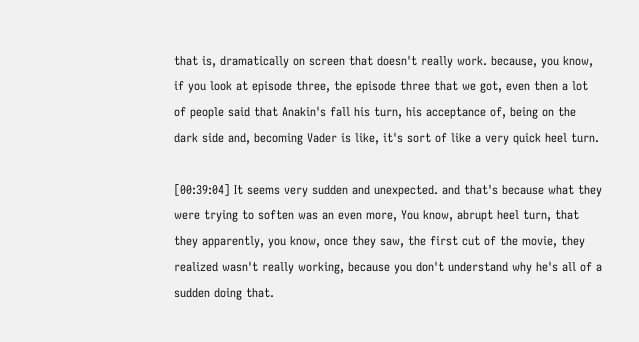that is, dramatically on screen that doesn't really work. because, you know, if you look at episode three, the episode three that we got, even then a lot of people said that Anakin's fall his turn, his acceptance of, being on the dark side and, becoming Vader is like, it's sort of like a very quick heel turn.

[00:39:04] It seems very sudden and unexpected. and that's because what they were trying to soften was an even more, You know, abrupt heel turn, that they apparently, you know, once they saw, the first cut of the movie, they realized wasn't really working, because you don't understand why he's all of a sudden doing that.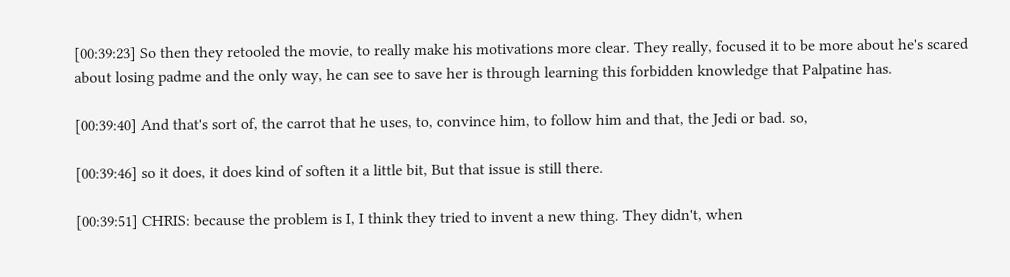[00:39:23] So then they retooled the movie, to really make his motivations more clear. They really, focused it to be more about he's scared about losing padme and the only way, he can see to save her is through learning this forbidden knowledge that Palpatine has.

[00:39:40] And that's sort of, the carrot that he uses, to, convince him, to follow him and that, the Jedi or bad. so,

[00:39:46] so it does, it does kind of soften it a little bit, But that issue is still there.

[00:39:51] CHRIS: because the problem is I, I think they tried to invent a new thing. They didn't, when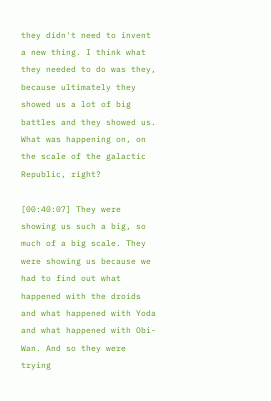they didn't need to invent a new thing. I think what they needed to do was they, because ultimately they showed us a lot of big battles and they showed us. What was happening on, on the scale of the galactic Republic, right?

[00:40:07] They were showing us such a big, so much of a big scale. They were showing us because we had to find out what happened with the droids and what happened with Yoda and what happened with Obi-Wan. And so they were trying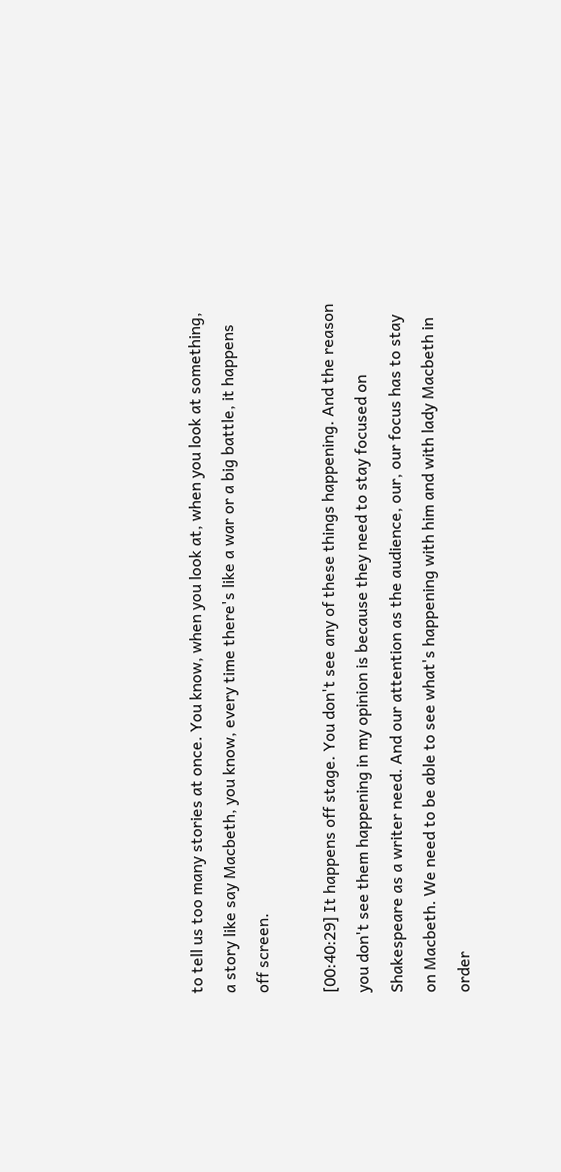to tell us too many stories at once. You know, when you look at, when you look at something, a story like say Macbeth, you know, every time there's like a war or a big battle, it happens off screen.

[00:40:29] It happens off stage. You don't see any of these things happening. And the reason you don't see them happening in my opinion is because they need to stay focused on Shakespeare as a writer need. And our attention as the audience, our, our focus has to stay on Macbeth. We need to be able to see what's happening with him and with lady Macbeth in order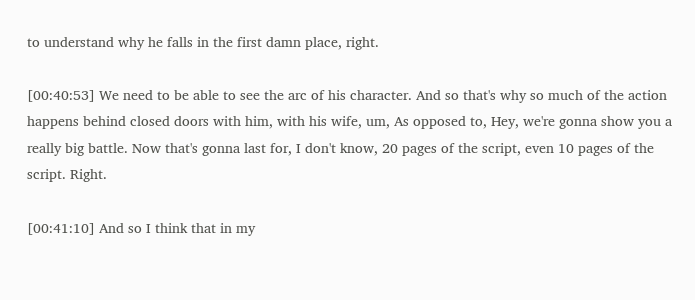to understand why he falls in the first damn place, right.

[00:40:53] We need to be able to see the arc of his character. And so that's why so much of the action happens behind closed doors with him, with his wife, um, As opposed to, Hey, we're gonna show you a really big battle. Now that's gonna last for, I don't know, 20 pages of the script, even 10 pages of the script. Right.

[00:41:10] And so I think that in my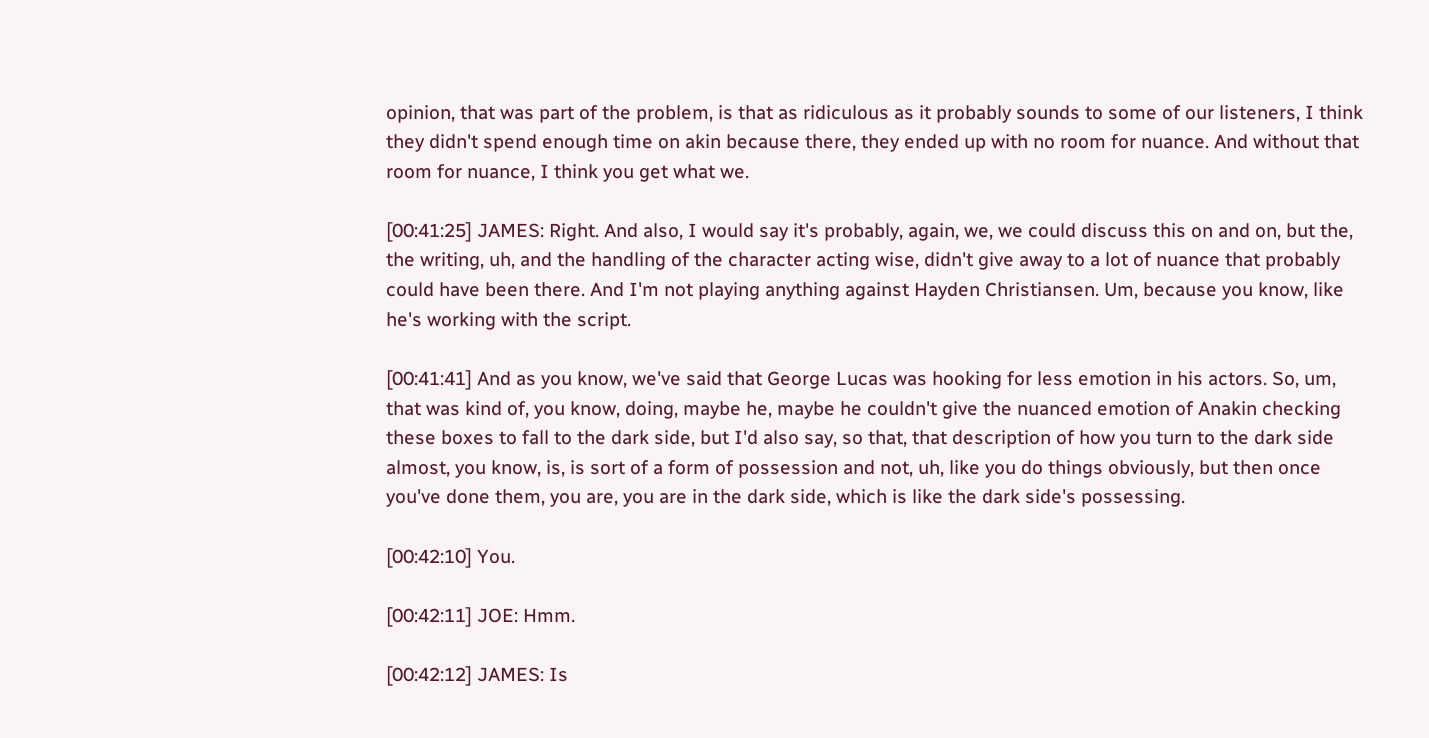opinion, that was part of the problem, is that as ridiculous as it probably sounds to some of our listeners, I think they didn't spend enough time on akin because there, they ended up with no room for nuance. And without that room for nuance, I think you get what we.

[00:41:25] JAMES: Right. And also, I would say it's probably, again, we, we could discuss this on and on, but the, the writing, uh, and the handling of the character acting wise, didn't give away to a lot of nuance that probably could have been there. And I'm not playing anything against Hayden Christiansen. Um, because you know, like he's working with the script.

[00:41:41] And as you know, we've said that George Lucas was hooking for less emotion in his actors. So, um, that was kind of, you know, doing, maybe he, maybe he couldn't give the nuanced emotion of Anakin checking these boxes to fall to the dark side, but I'd also say, so that, that description of how you turn to the dark side almost, you know, is, is sort of a form of possession and not, uh, like you do things obviously, but then once you've done them, you are, you are in the dark side, which is like the dark side's possessing.

[00:42:10] You.

[00:42:11] JOE: Hmm.

[00:42:12] JAMES: Is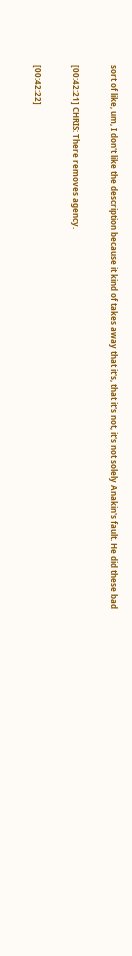sort of like, um, I don't like the description because it kind of takes away that it's, that it's not, it's not solely Anakin's fault. He did these bad

[00:42:21] CHRIS: There removes agency.

[00:42:22]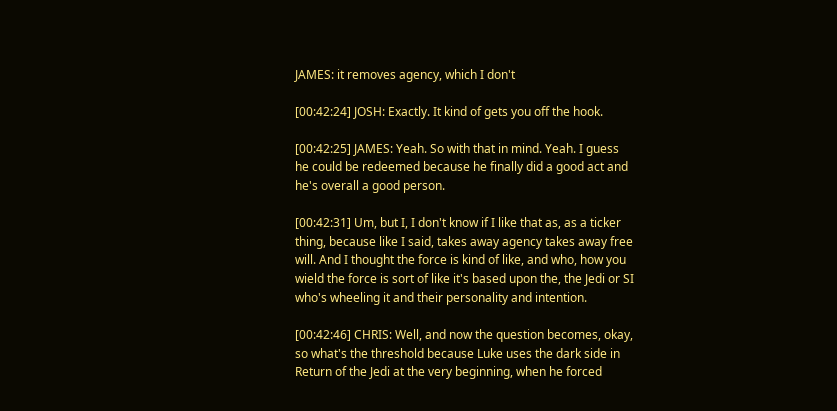JAMES: it removes agency, which I don't

[00:42:24] JOSH: Exactly. It kind of gets you off the hook.

[00:42:25] JAMES: Yeah. So with that in mind. Yeah. I guess he could be redeemed because he finally did a good act and he's overall a good person.

[00:42:31] Um, but I, I don't know if I like that as, as a ticker thing, because like I said, takes away agency takes away free will. And I thought the force is kind of like, and who, how you wield the force is sort of like it's based upon the, the Jedi or SI who's wheeling it and their personality and intention.

[00:42:46] CHRIS: Well, and now the question becomes, okay, so what's the threshold because Luke uses the dark side in Return of the Jedi at the very beginning, when he forced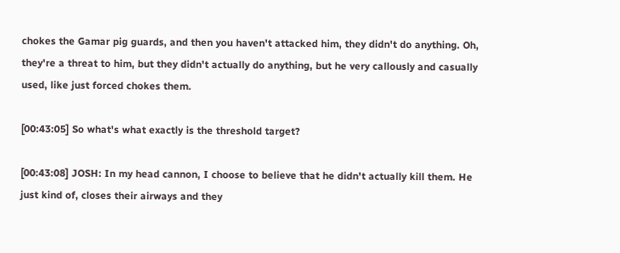chokes the Gamar pig guards, and then you haven't attacked him, they didn't do anything. Oh, they're a threat to him, but they didn't actually do anything, but he very callously and casually used, like just forced chokes them.

[00:43:05] So what's what exactly is the threshold target?

[00:43:08] JOSH: In my head cannon, I choose to believe that he didn't actually kill them. He just kind of, closes their airways and they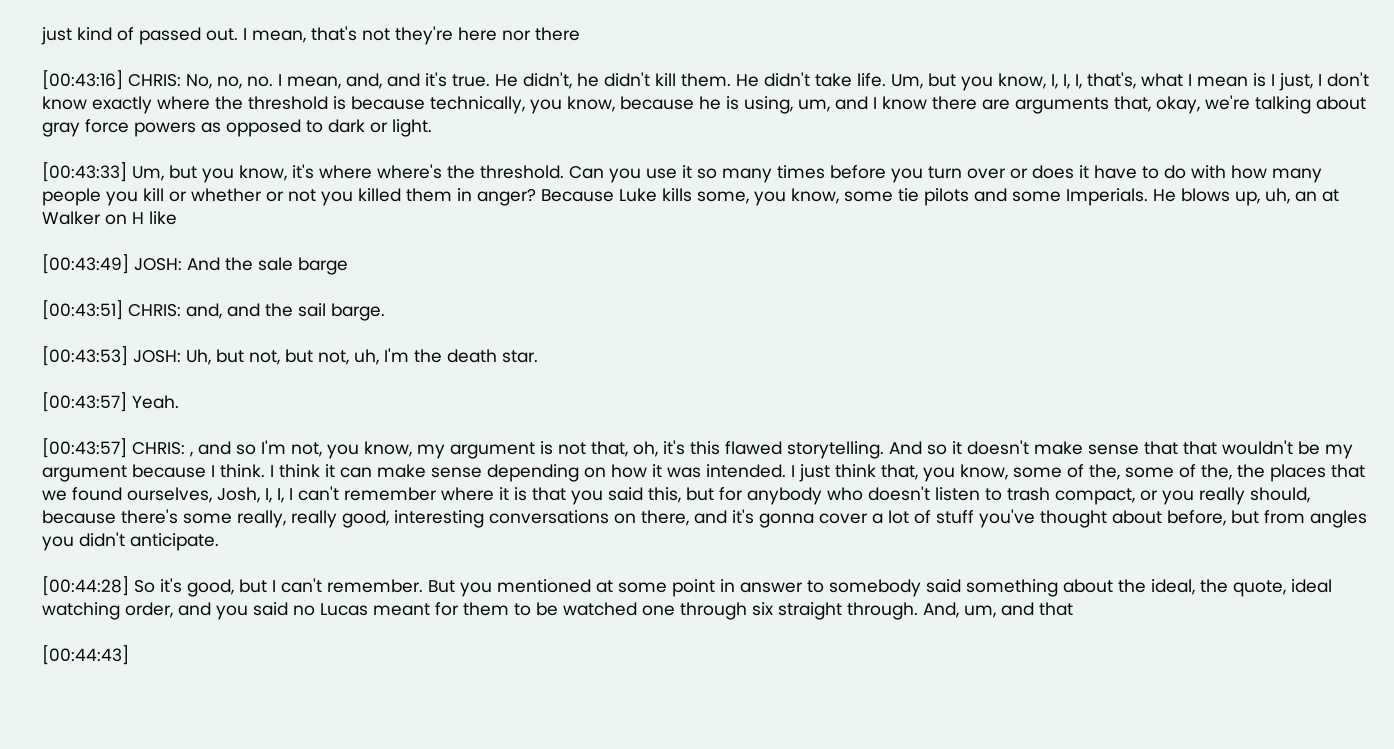just kind of passed out. I mean, that's not they're here nor there

[00:43:16] CHRIS: No, no, no. I mean, and, and it's true. He didn't, he didn't kill them. He didn't take life. Um, but you know, I, I, I, that's, what I mean is I just, I don't know exactly where the threshold is because technically, you know, because he is using, um, and I know there are arguments that, okay, we're talking about gray force powers as opposed to dark or light.

[00:43:33] Um, but you know, it's where where's the threshold. Can you use it so many times before you turn over or does it have to do with how many people you kill or whether or not you killed them in anger? Because Luke kills some, you know, some tie pilots and some Imperials. He blows up, uh, an at Walker on H like

[00:43:49] JOSH: And the sale barge

[00:43:51] CHRIS: and, and the sail barge.

[00:43:53] JOSH: Uh, but not, but not, uh, I'm the death star.

[00:43:57] Yeah.

[00:43:57] CHRIS: , and so I'm not, you know, my argument is not that, oh, it's this flawed storytelling. And so it doesn't make sense that that wouldn't be my argument because I think. I think it can make sense depending on how it was intended. I just think that, you know, some of the, some of the, the places that we found ourselves, Josh, I, I, I can't remember where it is that you said this, but for anybody who doesn't listen to trash compact, or you really should, because there's some really, really good, interesting conversations on there, and it's gonna cover a lot of stuff you've thought about before, but from angles you didn't anticipate.

[00:44:28] So it's good, but I can't remember. But you mentioned at some point in answer to somebody said something about the ideal, the quote, ideal watching order, and you said no Lucas meant for them to be watched one through six straight through. And, um, and that

[00:44:43]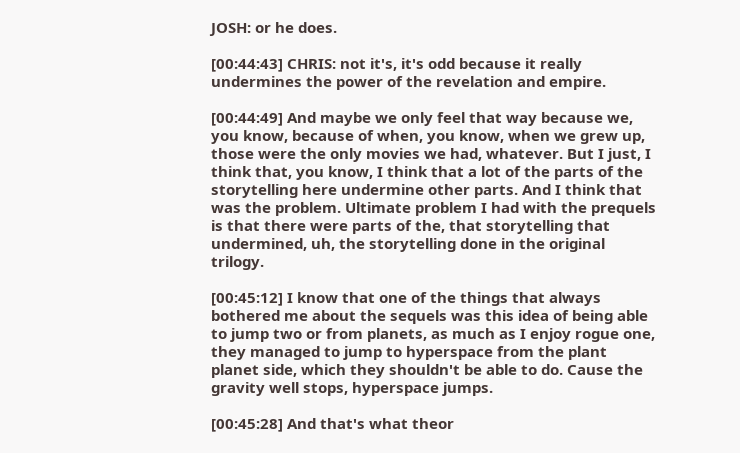JOSH: or he does.

[00:44:43] CHRIS: not it's, it's odd because it really undermines the power of the revelation and empire.

[00:44:49] And maybe we only feel that way because we, you know, because of when, you know, when we grew up, those were the only movies we had, whatever. But I just, I think that, you know, I think that a lot of the parts of the storytelling here undermine other parts. And I think that was the problem. Ultimate problem I had with the prequels is that there were parts of the, that storytelling that undermined, uh, the storytelling done in the original trilogy.

[00:45:12] I know that one of the things that always bothered me about the sequels was this idea of being able to jump two or from planets, as much as I enjoy rogue one, they managed to jump to hyperspace from the plant planet side, which they shouldn't be able to do. Cause the gravity well stops, hyperspace jumps.

[00:45:28] And that's what theor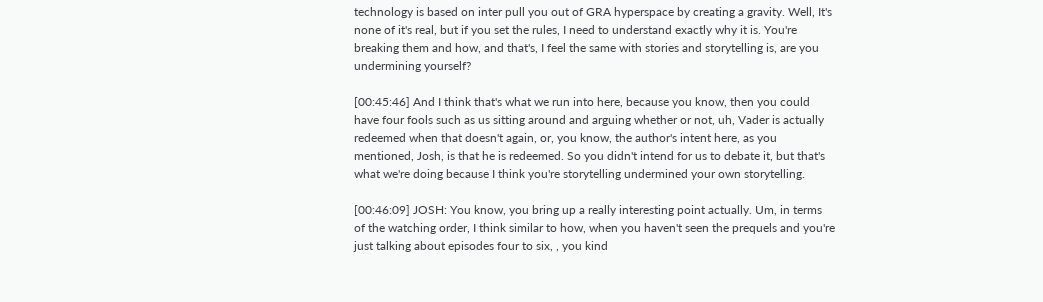technology is based on inter pull you out of GRA hyperspace by creating a gravity. Well, It's none of it's real, but if you set the rules, I need to understand exactly why it is. You're breaking them and how, and that's, I feel the same with stories and storytelling is, are you undermining yourself?

[00:45:46] And I think that's what we run into here, because you know, then you could have four fools such as us sitting around and arguing whether or not, uh, Vader is actually redeemed when that doesn't again, or, you know, the author's intent here, as you mentioned, Josh, is that he is redeemed. So you didn't intend for us to debate it, but that's what we're doing because I think you're storytelling undermined your own storytelling.

[00:46:09] JOSH: You know, you bring up a really interesting point actually. Um, in terms of the watching order, I think similar to how, when you haven't seen the prequels and you're just talking about episodes four to six, , you kind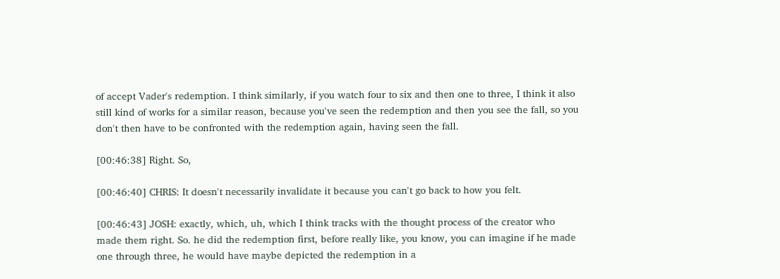of accept Vader's redemption. I think similarly, if you watch four to six and then one to three, I think it also still kind of works for a similar reason, because you've seen the redemption and then you see the fall, so you don't then have to be confronted with the redemption again, having seen the fall.

[00:46:38] Right. So,

[00:46:40] CHRIS: It doesn't necessarily invalidate it because you can't go back to how you felt.

[00:46:43] JOSH: exactly, which, uh, which I think tracks with the thought process of the creator who made them right. So. he did the redemption first, before really like, you know, you can imagine if he made one through three, he would have maybe depicted the redemption in a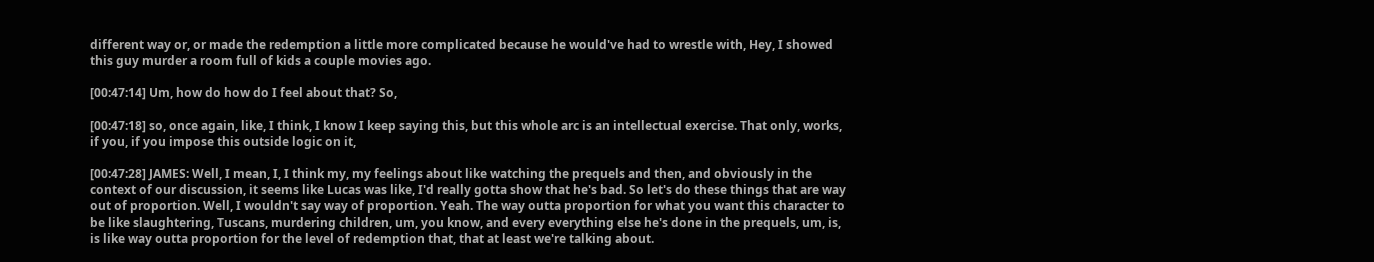different way or, or made the redemption a little more complicated because he would've had to wrestle with, Hey, I showed this guy murder a room full of kids a couple movies ago.

[00:47:14] Um, how do how do I feel about that? So,

[00:47:18] so, once again, like, I think, I know I keep saying this, but this whole arc is an intellectual exercise. That only, works, if you, if you impose this outside logic on it,

[00:47:28] JAMES: Well, I mean, I, I think my, my feelings about like watching the prequels and then, and obviously in the context of our discussion, it seems like Lucas was like, I'd really gotta show that he's bad. So let's do these things that are way out of proportion. Well, I wouldn't say way of proportion. Yeah. The way outta proportion for what you want this character to be like slaughtering, Tuscans, murdering children, um, you know, and every everything else he's done in the prequels, um, is, is like way outta proportion for the level of redemption that, that at least we're talking about.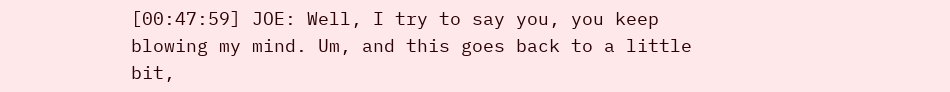[00:47:59] JOE: Well, I try to say you, you keep blowing my mind. Um, and this goes back to a little bit,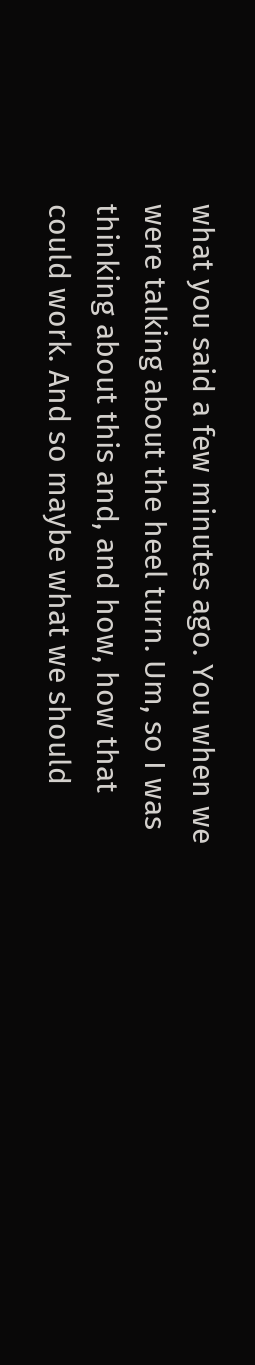what you said a few minutes ago. You when we were talking about the heel turn. Um, so I was thinking about this and, and how, how that could work. And so maybe what we should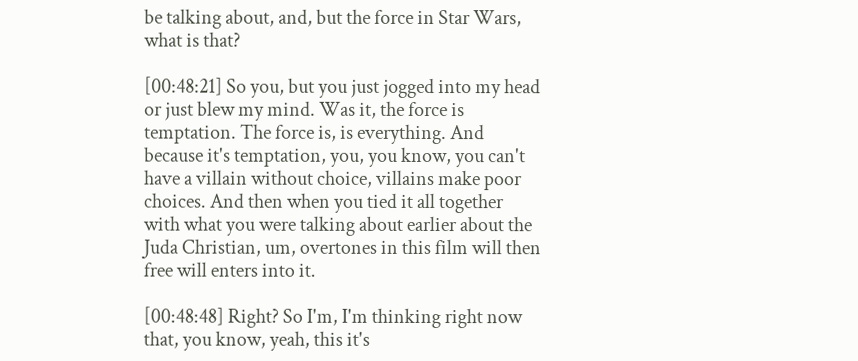be talking about, and, but the force in Star Wars, what is that?

[00:48:21] So you, but you just jogged into my head or just blew my mind. Was it, the force is temptation. The force is, is everything. And because it's temptation, you, you know, you can't have a villain without choice, villains make poor choices. And then when you tied it all together with what you were talking about earlier about the Juda Christian, um, overtones in this film will then free will enters into it.

[00:48:48] Right? So I'm, I'm thinking right now that, you know, yeah, this it's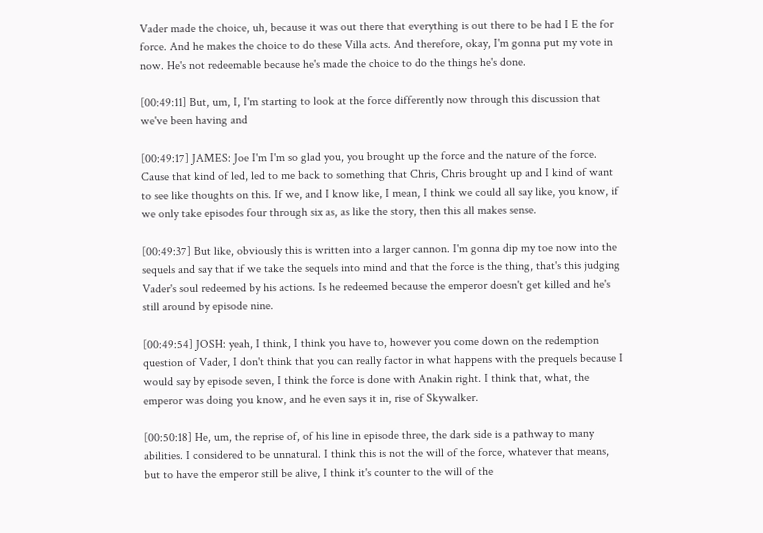Vader made the choice, uh, because it was out there that everything is out there to be had I E the for force. And he makes the choice to do these Villa acts. And therefore, okay, I'm gonna put my vote in now. He's not redeemable because he's made the choice to do the things he's done.

[00:49:11] But, um, I, I'm starting to look at the force differently now through this discussion that we've been having and

[00:49:17] JAMES: Joe I'm I'm so glad you, you brought up the force and the nature of the force. Cause that kind of led, led to me back to something that Chris, Chris brought up and I kind of want to see like thoughts on this. If we, and I know like, I mean, I think we could all say like, you know, if we only take episodes four through six as, as like the story, then this all makes sense.

[00:49:37] But like, obviously this is written into a larger cannon. I'm gonna dip my toe now into the sequels and say that if we take the sequels into mind and that the force is the thing, that's this judging Vader's soul redeemed by his actions. Is he redeemed because the emperor doesn't get killed and he's still around by episode nine.

[00:49:54] JOSH: yeah, I think, I think you have to, however you come down on the redemption question of Vader, I don't think that you can really factor in what happens with the prequels because I would say by episode seven, I think the force is done with Anakin right. I think that, what, the emperor was doing you know, and he even says it in, rise of Skywalker.

[00:50:18] He, um, the reprise of, of his line in episode three, the dark side is a pathway to many abilities. I considered to be unnatural. I think this is not the will of the force, whatever that means, but to have the emperor still be alive, I think it's counter to the will of the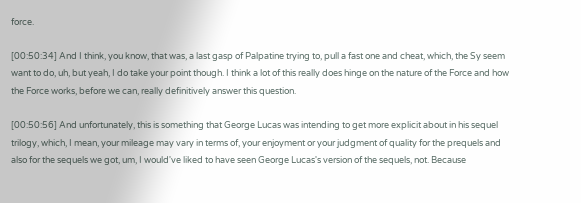force.

[00:50:34] And I think, you know, that was, a last gasp of Palpatine trying to, pull a fast one and cheat, which, the Sy seem want to do, uh, but yeah, I do take your point though. I think a lot of this really does hinge on the nature of the Force and how the Force works, before we can, really definitively answer this question.

[00:50:56] And unfortunately, this is something that George Lucas was intending to get more explicit about in his sequel trilogy, which, I mean, your mileage may vary in terms of, your enjoyment or your judgment of quality for the prequels and also for the sequels we got, um, I would've liked to have seen George Lucas's version of the sequels, not. Because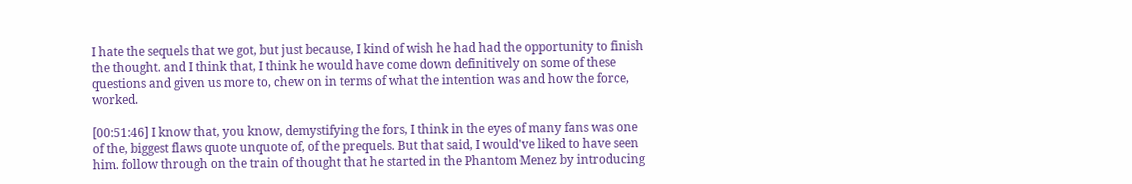I hate the sequels that we got, but just because, I kind of wish he had had the opportunity to finish the thought. and I think that, I think he would have come down definitively on some of these questions and given us more to, chew on in terms of what the intention was and how the force, worked.

[00:51:46] I know that, you know, demystifying the fors, I think in the eyes of many fans was one of the, biggest flaws quote unquote of, of the prequels. But that said, I would've liked to have seen him. follow through on the train of thought that he started in the Phantom Menez by introducing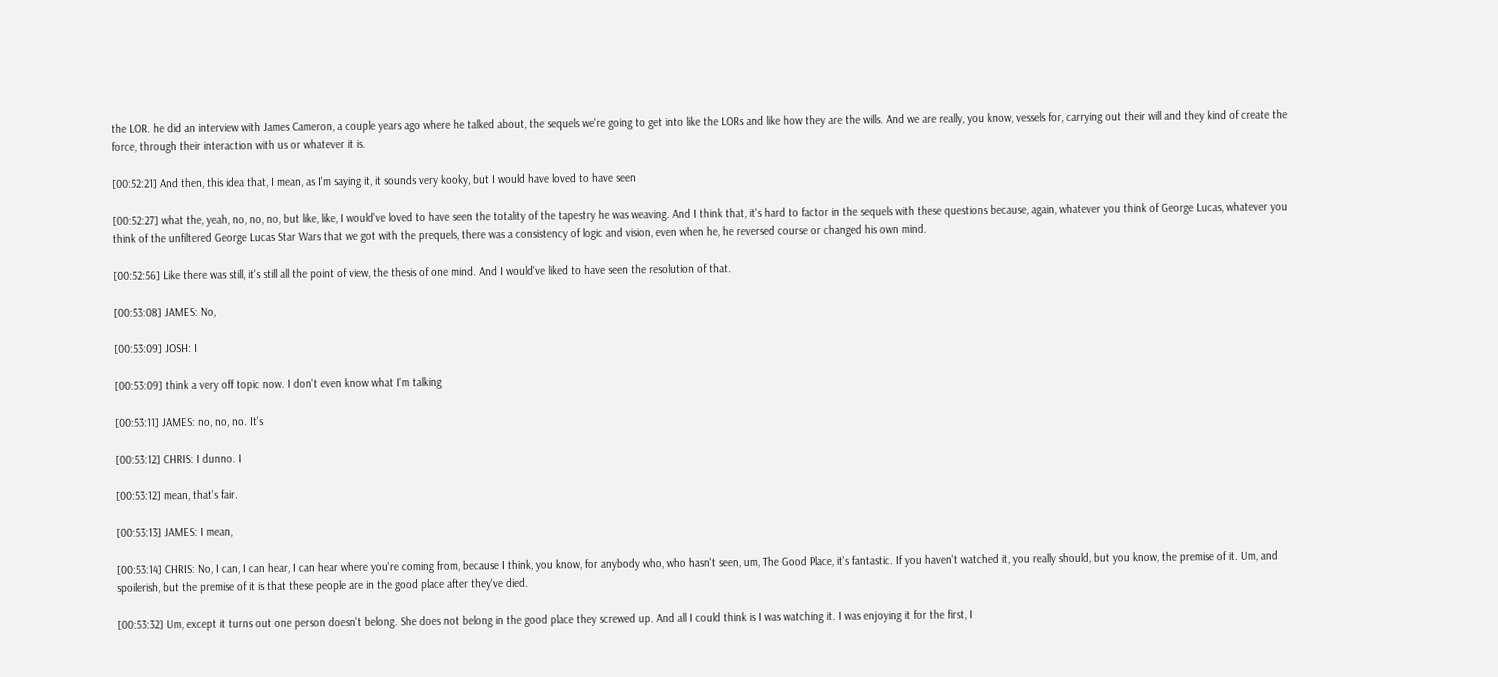the LOR. he did an interview with James Cameron, a couple years ago where he talked about, the sequels we're going to get into like the LORs and like how they are the wills. And we are really, you know, vessels for, carrying out their will and they kind of create the force, through their interaction with us or whatever it is.

[00:52:21] And then, this idea that, I mean, as I'm saying it, it sounds very kooky, but I would have loved to have seen

[00:52:27] what the, yeah, no, no, no, but like, like, I would've loved to have seen the totality of the tapestry he was weaving. And I think that, it's hard to factor in the sequels with these questions because, again, whatever you think of George Lucas, whatever you think of the unfiltered George Lucas Star Wars that we got with the prequels, there was a consistency of logic and vision, even when he, he reversed course or changed his own mind.

[00:52:56] Like there was still, it's still all the point of view, the thesis of one mind. And I would've liked to have seen the resolution of that.

[00:53:08] JAMES: No,

[00:53:09] JOSH: I

[00:53:09] think a very off topic now. I don't even know what I'm talking

[00:53:11] JAMES: no, no, no. It's

[00:53:12] CHRIS: I dunno. I

[00:53:12] mean, that's fair.

[00:53:13] JAMES: I mean,

[00:53:14] CHRIS: No, I can, I can hear, I can hear where you're coming from, because I think, you know, for anybody who, who hasn't seen, um, The Good Place, it's fantastic. If you haven't watched it, you really should, but you know, the premise of it. Um, and spoilerish, but the premise of it is that these people are in the good place after they've died.

[00:53:32] Um, except it turns out one person doesn't belong. She does not belong in the good place they screwed up. And all I could think is I was watching it. I was enjoying it for the first, I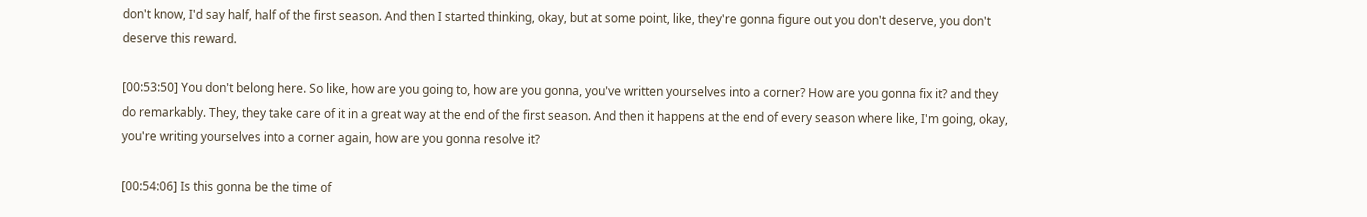don't know, I'd say half, half of the first season. And then I started thinking, okay, but at some point, like, they're gonna figure out you don't deserve, you don't deserve this reward.

[00:53:50] You don't belong here. So like, how are you going to, how are you gonna, you've written yourselves into a corner? How are you gonna fix it? and they do remarkably. They, they take care of it in a great way at the end of the first season. And then it happens at the end of every season where like, I'm going, okay, you're writing yourselves into a corner again, how are you gonna resolve it?

[00:54:06] Is this gonna be the time of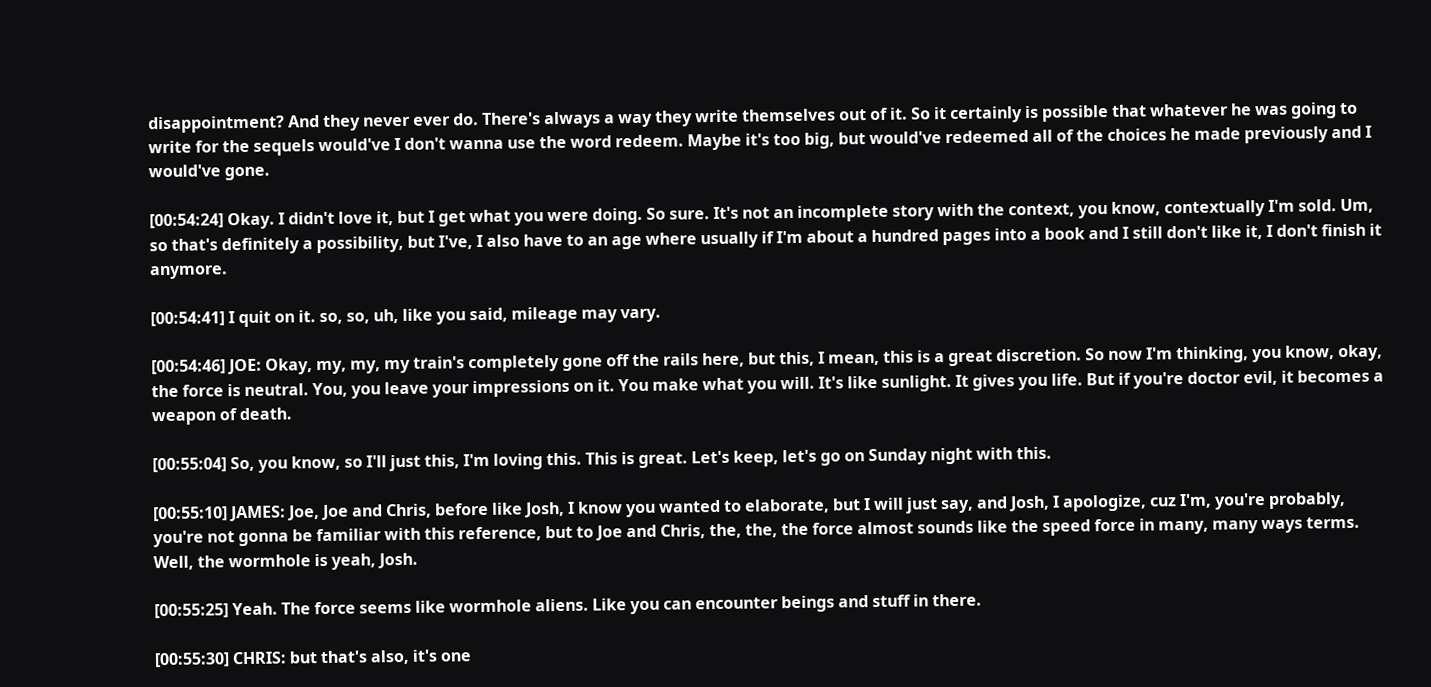disappointment? And they never ever do. There's always a way they write themselves out of it. So it certainly is possible that whatever he was going to write for the sequels would've I don't wanna use the word redeem. Maybe it's too big, but would've redeemed all of the choices he made previously and I would've gone.

[00:54:24] Okay. I didn't love it, but I get what you were doing. So sure. It's not an incomplete story with the context, you know, contextually I'm sold. Um, so that's definitely a possibility, but I've, I also have to an age where usually if I'm about a hundred pages into a book and I still don't like it, I don't finish it anymore.

[00:54:41] I quit on it. so, so, uh, like you said, mileage may vary.

[00:54:46] JOE: Okay, my, my, my train's completely gone off the rails here, but this, I mean, this is a great discretion. So now I'm thinking, you know, okay, the force is neutral. You, you leave your impressions on it. You make what you will. It's like sunlight. It gives you life. But if you're doctor evil, it becomes a weapon of death.

[00:55:04] So, you know, so I'll just this, I'm loving this. This is great. Let's keep, let's go on Sunday night with this.

[00:55:10] JAMES: Joe, Joe and Chris, before like Josh, I know you wanted to elaborate, but I will just say, and Josh, I apologize, cuz I'm, you're probably, you're not gonna be familiar with this reference, but to Joe and Chris, the, the, the force almost sounds like the speed force in many, many ways terms. Well, the wormhole is yeah, Josh.

[00:55:25] Yeah. The force seems like wormhole aliens. Like you can encounter beings and stuff in there.

[00:55:30] CHRIS: but that's also, it's one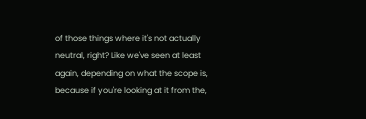of those things where it's not actually neutral, right? Like we've seen at least again, depending on what the scope is, because if you're looking at it from the,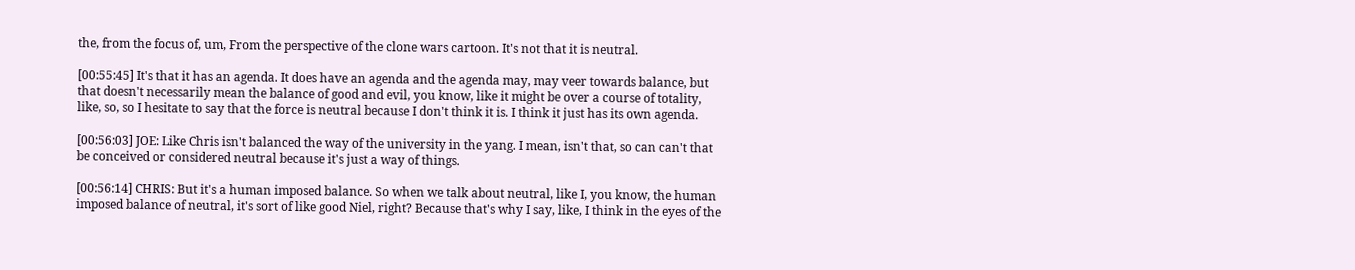the, from the focus of, um, From the perspective of the clone wars cartoon. It's not that it is neutral.

[00:55:45] It's that it has an agenda. It does have an agenda and the agenda may, may veer towards balance, but that doesn't necessarily mean the balance of good and evil, you know, like it might be over a course of totality, like, so, so I hesitate to say that the force is neutral because I don't think it is. I think it just has its own agenda.

[00:56:03] JOE: Like Chris isn't balanced the way of the university in the yang. I mean, isn't that, so can can't that be conceived or considered neutral because it's just a way of things.

[00:56:14] CHRIS: But it's a human imposed balance. So when we talk about neutral, like I, you know, the human imposed balance of neutral, it's sort of like good Niel, right? Because that's why I say, like, I think in the eyes of the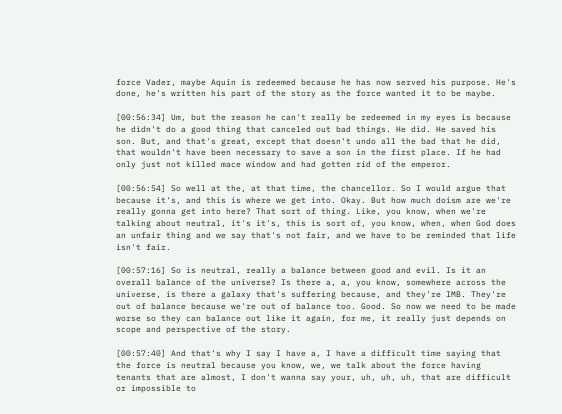force Vader, maybe Aquin is redeemed because he has now served his purpose. He's done, he's written his part of the story as the force wanted it to be maybe.

[00:56:34] Um, but the reason he can't really be redeemed in my eyes is because he didn't do a good thing that canceled out bad things. He did. He saved his son. But, and that's great, except that doesn't undo all the bad that he did, that wouldn't have been necessary to save a son in the first place. If he had only just not killed mace window and had gotten rid of the emperor.

[00:56:54] So well at the, at that time, the chancellor. So I would argue that because it's, and this is where we get into. Okay. But how much doism are we're really gonna get into here? That sort of thing. Like, you know, when we're talking about neutral, it's it's, this is sort of, you know, when, when God does an unfair thing and we say that's not fair, and we have to be reminded that life isn't fair.

[00:57:16] So is neutral, really a balance between good and evil. Is it an overall balance of the universe? Is there a, a, you know, somewhere across the universe, is there a galaxy that's suffering because, and they're IMB. They're out of balance because we're out of balance too. Good. So now we need to be made worse so they can balance out like it again, for me, it really just depends on scope and perspective of the story.

[00:57:40] And that's why I say I have a, I have a difficult time saying that the force is neutral because you know, we, we talk about the force having tenants that are almost, I don't wanna say your, uh, uh, uh, that are difficult or impossible to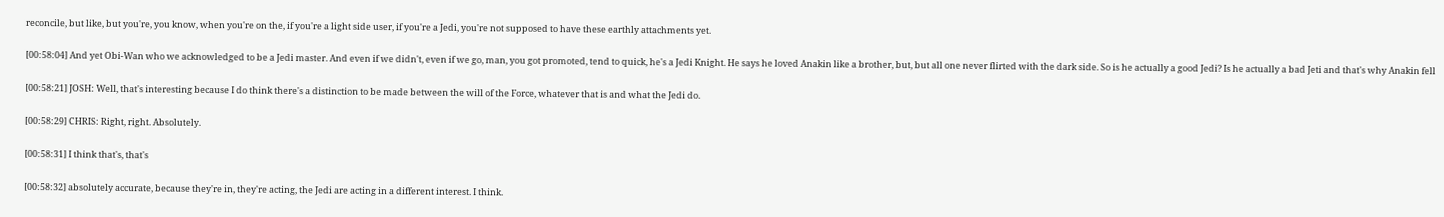reconcile, but like, but you're, you know, when you're on the, if you're a light side user, if you're a Jedi, you're not supposed to have these earthly attachments yet.

[00:58:04] And yet Obi-Wan who we acknowledged to be a Jedi master. And even if we didn't, even if we go, man, you got promoted, tend to quick, he's a Jedi Knight. He says he loved Anakin like a brother, but, but all one never flirted with the dark side. So is he actually a good Jedi? Is he actually a bad Jeti and that's why Anakin fell

[00:58:21] JOSH: Well, that's interesting because I do think there's a distinction to be made between the will of the Force, whatever that is and what the Jedi do.

[00:58:29] CHRIS: Right, right. Absolutely.

[00:58:31] I think that's, that's

[00:58:32] absolutely accurate, because they're in, they're acting, the Jedi are acting in a different interest. I think.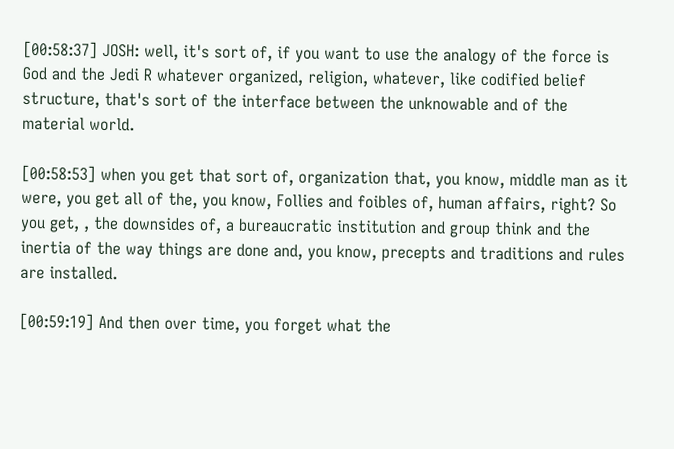[00:58:37] JOSH: well, it's sort of, if you want to use the analogy of the force is God and the Jedi R whatever organized, religion, whatever, like codified belief structure, that's sort of the interface between the unknowable and of the material world.

[00:58:53] when you get that sort of, organization that, you know, middle man as it were, you get all of the, you know, Follies and foibles of, human affairs, right? So you get, , the downsides of, a bureaucratic institution and group think and the inertia of the way things are done and, you know, precepts and traditions and rules are installed.

[00:59:19] And then over time, you forget what the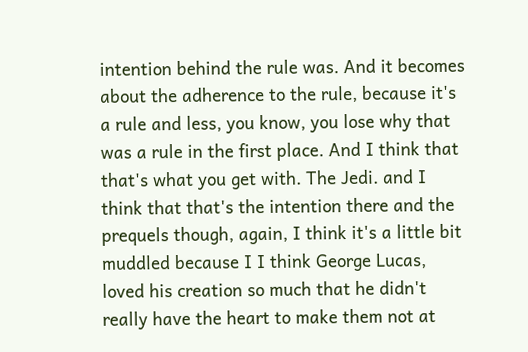intention behind the rule was. And it becomes about the adherence to the rule, because it's a rule and less, you know, you lose why that was a rule in the first place. And I think that that's what you get with. The Jedi. and I think that that's the intention there and the prequels though, again, I think it's a little bit muddled because I I think George Lucas, loved his creation so much that he didn't really have the heart to make them not at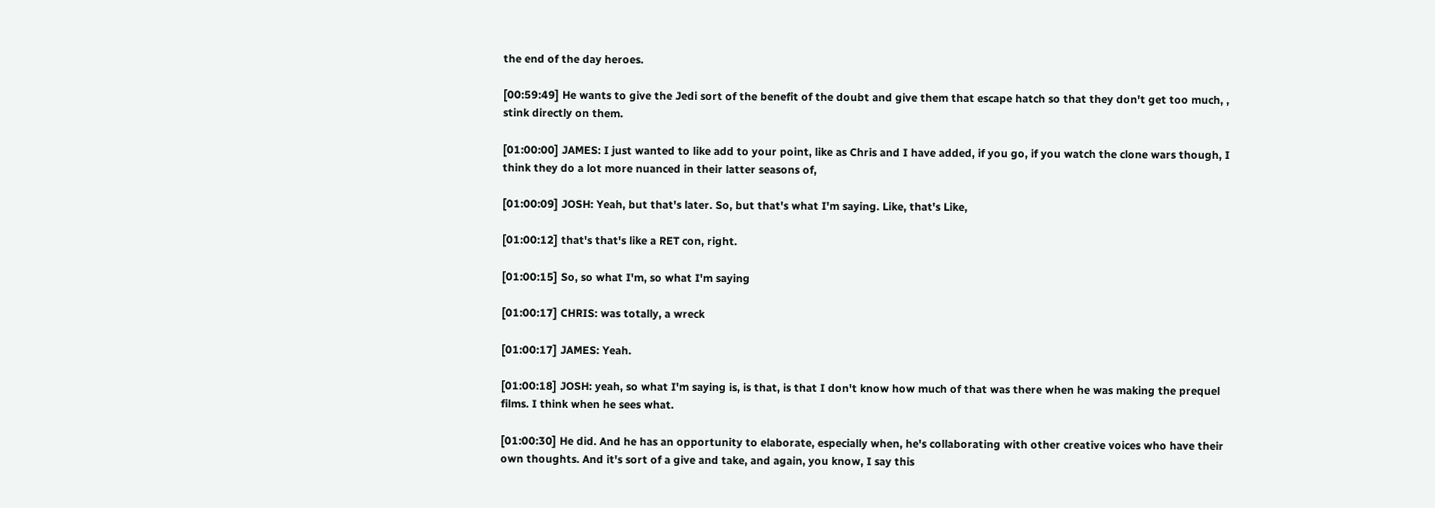the end of the day heroes.

[00:59:49] He wants to give the Jedi sort of the benefit of the doubt and give them that escape hatch so that they don't get too much, , stink directly on them.

[01:00:00] JAMES: I just wanted to like add to your point, like as Chris and I have added, if you go, if you watch the clone wars though, I think they do a lot more nuanced in their latter seasons of,

[01:00:09] JOSH: Yeah, but that's later. So, but that's what I'm saying. Like, that's Like,

[01:00:12] that's that's like a RET con, right.

[01:00:15] So, so what I'm, so what I'm saying

[01:00:17] CHRIS: was totally, a wreck

[01:00:17] JAMES: Yeah.

[01:00:18] JOSH: yeah, so what I'm saying is, is that, is that I don't know how much of that was there when he was making the prequel films. I think when he sees what.

[01:00:30] He did. And he has an opportunity to elaborate, especially when, he's collaborating with other creative voices who have their own thoughts. And it's sort of a give and take, and again, you know, I say this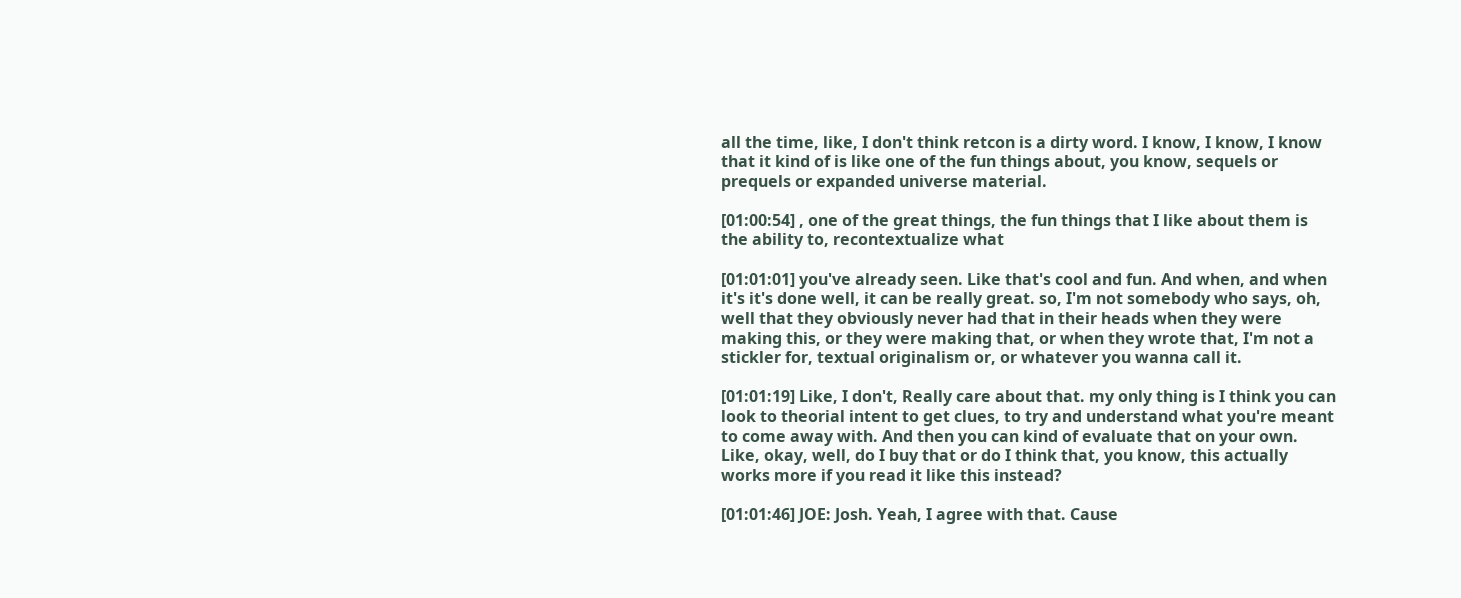all the time, like, I don't think retcon is a dirty word. I know, I know, I know that it kind of is like one of the fun things about, you know, sequels or prequels or expanded universe material.

[01:00:54] , one of the great things, the fun things that I like about them is the ability to, recontextualize what

[01:01:01] you've already seen. Like that's cool and fun. And when, and when it's it's done well, it can be really great. so, I'm not somebody who says, oh, well that they obviously never had that in their heads when they were making this, or they were making that, or when they wrote that, I'm not a stickler for, textual originalism or, or whatever you wanna call it.

[01:01:19] Like, I don't, Really care about that. my only thing is I think you can look to theorial intent to get clues, to try and understand what you're meant to come away with. And then you can kind of evaluate that on your own. Like, okay, well, do I buy that or do I think that, you know, this actually works more if you read it like this instead?

[01:01:46] JOE: Josh. Yeah, I agree with that. Cause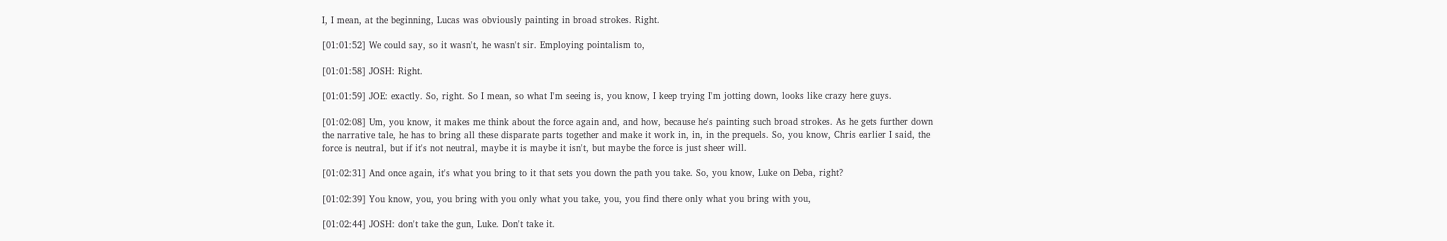I, I mean, at the beginning, Lucas was obviously painting in broad strokes. Right.

[01:01:52] We could say, so it wasn't, he wasn't sir. Employing pointalism to,

[01:01:58] JOSH: Right.

[01:01:59] JOE: exactly. So, right. So I mean, so what I'm seeing is, you know, I keep trying I'm jotting down, looks like crazy here guys.

[01:02:08] Um, you know, it makes me think about the force again and, and how, because he's painting such broad strokes. As he gets further down the narrative tale, he has to bring all these disparate parts together and make it work in, in, in the prequels. So, you know, Chris earlier I said, the force is neutral, but if it's not neutral, maybe it is maybe it isn't, but maybe the force is just sheer will.

[01:02:31] And once again, it's what you bring to it that sets you down the path you take. So, you know, Luke on Deba, right?

[01:02:39] You know, you, you bring with you only what you take, you, you find there only what you bring with you,

[01:02:44] JOSH: don't take the gun, Luke. Don't take it.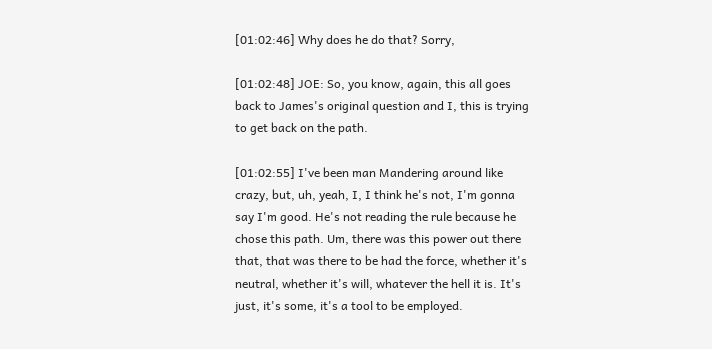[01:02:46] Why does he do that? Sorry,

[01:02:48] JOE: So, you know, again, this all goes back to James's original question and I, this is trying to get back on the path.

[01:02:55] I've been man Mandering around like crazy, but, uh, yeah, I, I think he's not, I'm gonna say I'm good. He's not reading the rule because he chose this path. Um, there was this power out there that, that was there to be had the force, whether it's neutral, whether it's will, whatever the hell it is. It's just, it's some, it's a tool to be employed.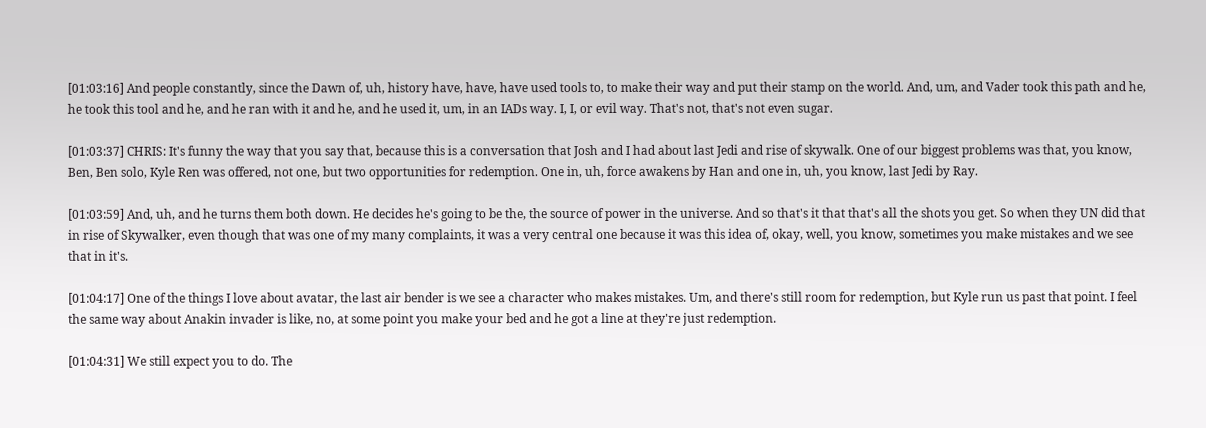[01:03:16] And people constantly, since the Dawn of, uh, history have, have, have used tools to, to make their way and put their stamp on the world. And, um, and Vader took this path and he, he took this tool and he, and he ran with it and he, and he used it, um, in an IADs way. I, I, or evil way. That's not, that's not even sugar.

[01:03:37] CHRIS: It's funny the way that you say that, because this is a conversation that Josh and I had about last Jedi and rise of skywalk. One of our biggest problems was that, you know, Ben, Ben solo, Kyle Ren was offered, not one, but two opportunities for redemption. One in, uh, force awakens by Han and one in, uh, you know, last Jedi by Ray.

[01:03:59] And, uh, and he turns them both down. He decides he's going to be the, the source of power in the universe. And so that's it that that's all the shots you get. So when they UN did that in rise of Skywalker, even though that was one of my many complaints, it was a very central one because it was this idea of, okay, well, you know, sometimes you make mistakes and we see that in it's.

[01:04:17] One of the things I love about avatar, the last air bender is we see a character who makes mistakes. Um, and there's still room for redemption, but Kyle run us past that point. I feel the same way about Anakin invader is like, no, at some point you make your bed and he got a line at they're just redemption.

[01:04:31] We still expect you to do. The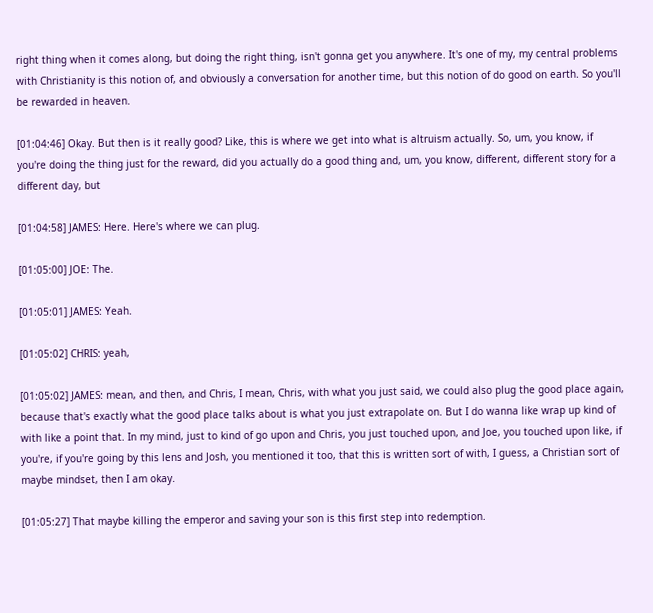right thing when it comes along, but doing the right thing, isn't gonna get you anywhere. It's one of my, my central problems with Christianity is this notion of, and obviously a conversation for another time, but this notion of do good on earth. So you'll be rewarded in heaven.

[01:04:46] Okay. But then is it really good? Like, this is where we get into what is altruism actually. So, um, you know, if you're doing the thing just for the reward, did you actually do a good thing and, um, you know, different, different story for a different day, but

[01:04:58] JAMES: Here. Here's where we can plug.

[01:05:00] JOE: The.

[01:05:01] JAMES: Yeah.

[01:05:02] CHRIS: yeah,

[01:05:02] JAMES: mean, and then, and Chris, I mean, Chris, with what you just said, we could also plug the good place again, because that's exactly what the good place talks about is what you just extrapolate on. But I do wanna like wrap up kind of with like a point that. In my mind, just to kind of go upon and Chris, you just touched upon, and Joe, you touched upon like, if you're, if you're going by this lens and Josh, you mentioned it too, that this is written sort of with, I guess, a Christian sort of maybe mindset, then I am okay.

[01:05:27] That maybe killing the emperor and saving your son is this first step into redemption.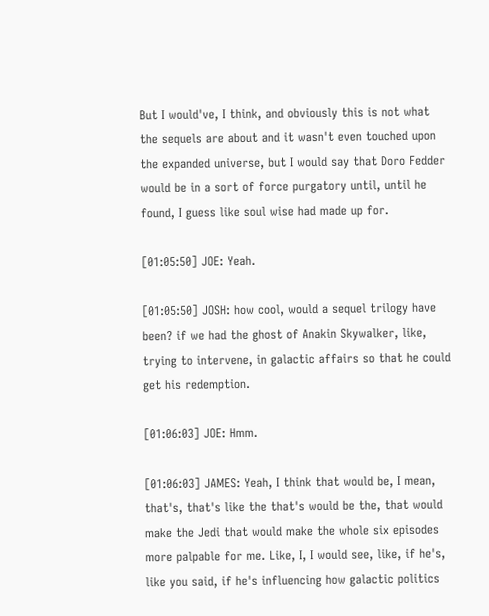But I would've, I think, and obviously this is not what the sequels are about and it wasn't even touched upon the expanded universe, but I would say that Doro Fedder would be in a sort of force purgatory until, until he found, I guess like soul wise had made up for.

[01:05:50] JOE: Yeah.

[01:05:50] JOSH: how cool, would a sequel trilogy have been? if we had the ghost of Anakin Skywalker, like, trying to intervene, in galactic affairs so that he could get his redemption.

[01:06:03] JOE: Hmm.

[01:06:03] JAMES: Yeah, I think that would be, I mean, that's, that's like the that's would be the, that would make the Jedi that would make the whole six episodes more palpable for me. Like, I, I would see, like, if he's, like you said, if he's influencing how galactic politics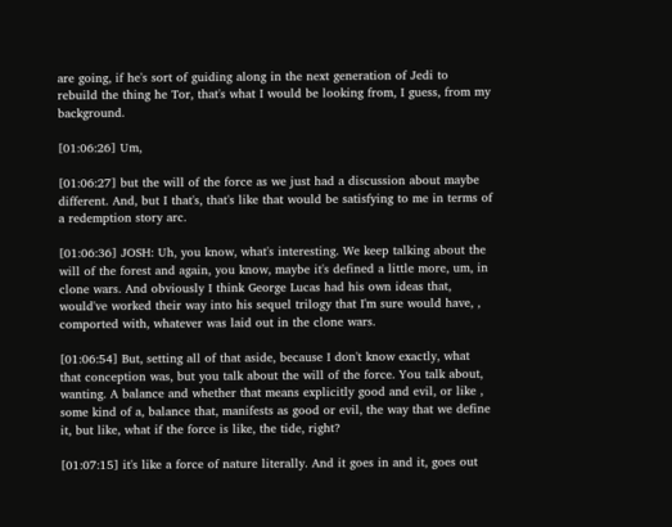are going, if he's sort of guiding along in the next generation of Jedi to rebuild the thing he Tor, that's what I would be looking from, I guess, from my background.

[01:06:26] Um,

[01:06:27] but the will of the force as we just had a discussion about maybe different. And, but I that's, that's like that would be satisfying to me in terms of a redemption story arc.

[01:06:36] JOSH: Uh, you know, what's interesting. We keep talking about the will of the forest and again, you know, maybe it's defined a little more, um, in clone wars. And obviously I think George Lucas had his own ideas that, would've worked their way into his sequel trilogy that I'm sure would have, , comported with, whatever was laid out in the clone wars.

[01:06:54] But, setting all of that aside, because I don't know exactly, what that conception was, but you talk about the will of the force. You talk about, wanting. A balance and whether that means explicitly good and evil, or like , some kind of a, balance that, manifests as good or evil, the way that we define it, but like, what if the force is like, the tide, right?

[01:07:15] it's like a force of nature literally. And it goes in and it, goes out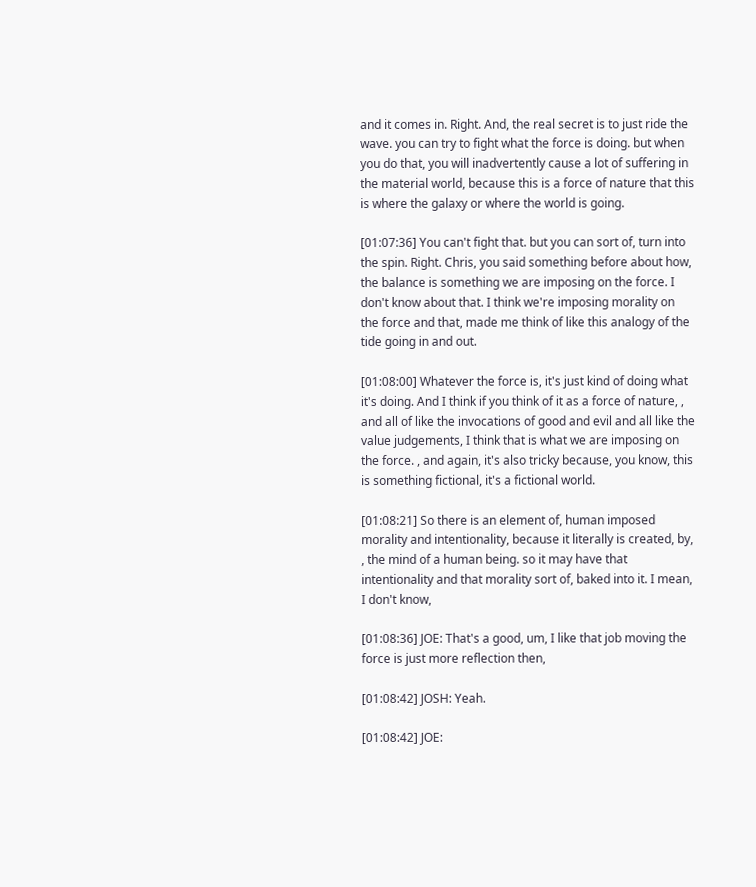and it comes in. Right. And, the real secret is to just ride the wave. you can try to fight what the force is doing. but when you do that, you will inadvertently cause a lot of suffering in the material world, because this is a force of nature that this is where the galaxy or where the world is going.

[01:07:36] You can't fight that. but you can sort of, turn into the spin. Right. Chris, you said something before about how, the balance is something we are imposing on the force. I don't know about that. I think we're imposing morality on the force and that, made me think of like this analogy of the tide going in and out.

[01:08:00] Whatever the force is, it's just kind of doing what it's doing. And I think if you think of it as a force of nature, , and all of like the invocations of good and evil and all like the value judgements, I think that is what we are imposing on the force. , and again, it's also tricky because, you know, this is something fictional, it's a fictional world.

[01:08:21] So there is an element of, human imposed morality and intentionality, because it literally is created, by, , the mind of a human being. so it may have that intentionality and that morality sort of, baked into it. I mean, I don't know,

[01:08:36] JOE: That's a good, um, I like that job moving the force is just more reflection then,

[01:08:42] JOSH: Yeah.

[01:08:42] JOE: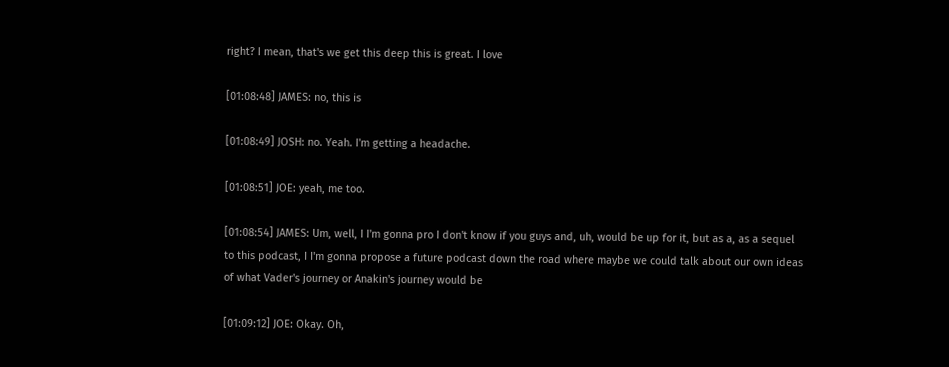right? I mean, that's we get this deep this is great. I love

[01:08:48] JAMES: no, this is

[01:08:49] JOSH: no. Yeah. I'm getting a headache.

[01:08:51] JOE: yeah, me too.

[01:08:54] JAMES: Um, well, I I'm gonna pro I don't know if you guys and, uh, would be up for it, but as a, as a sequel to this podcast, I I'm gonna propose a future podcast down the road where maybe we could talk about our own ideas of what Vader's journey or Anakin's journey would be

[01:09:12] JOE: Okay. Oh,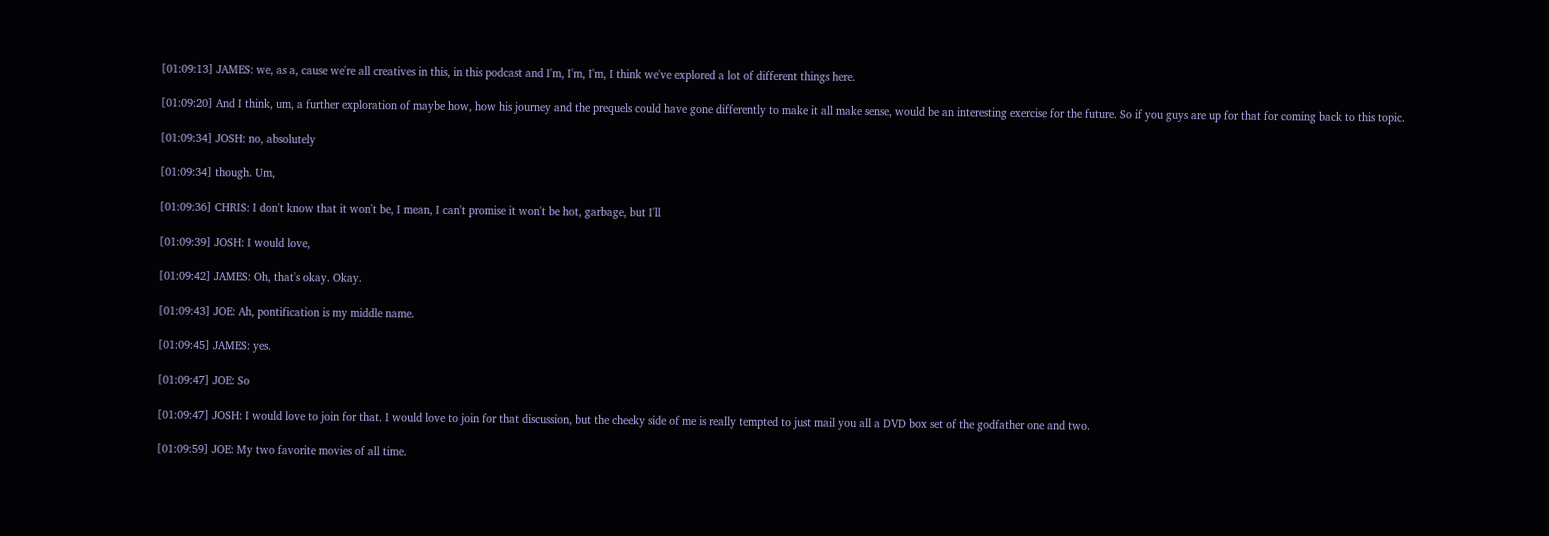[01:09:13] JAMES: we, as a, cause we're all creatives in this, in this podcast and I'm, I'm, I'm, I think we've explored a lot of different things here.

[01:09:20] And I think, um, a further exploration of maybe how, how his journey and the prequels could have gone differently to make it all make sense, would be an interesting exercise for the future. So if you guys are up for that for coming back to this topic.

[01:09:34] JOSH: no, absolutely

[01:09:34] though. Um,

[01:09:36] CHRIS: I don't know that it won't be, I mean, I can't promise it won't be hot, garbage, but I'll

[01:09:39] JOSH: I would love,

[01:09:42] JAMES: Oh, that's okay. Okay.

[01:09:43] JOE: Ah, pontification is my middle name.

[01:09:45] JAMES: yes.

[01:09:47] JOE: So

[01:09:47] JOSH: I would love to join for that. I would love to join for that discussion, but the cheeky side of me is really tempted to just mail you all a DVD box set of the godfather one and two.

[01:09:59] JOE: My two favorite movies of all time.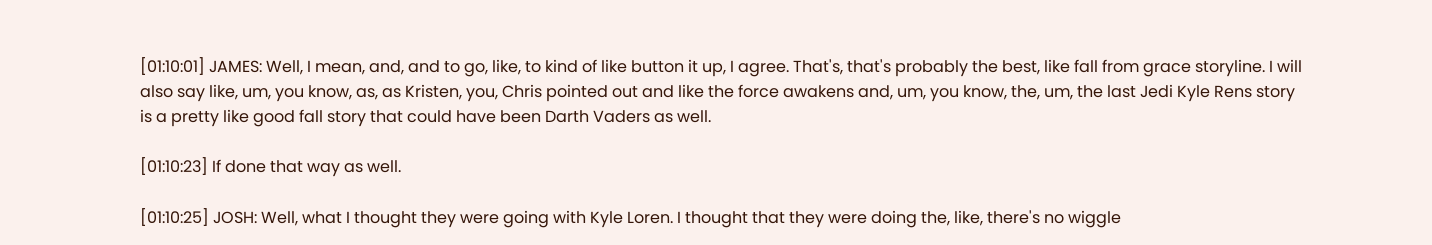[01:10:01] JAMES: Well, I mean, and, and to go, like, to kind of like button it up, I agree. That's, that's probably the best, like fall from grace storyline. I will also say like, um, you know, as, as Kristen, you, Chris pointed out and like the force awakens and, um, you know, the, um, the last Jedi Kyle Rens story is a pretty like good fall story that could have been Darth Vaders as well.

[01:10:23] If done that way as well.

[01:10:25] JOSH: Well, what I thought they were going with Kyle Loren. I thought that they were doing the, like, there's no wiggle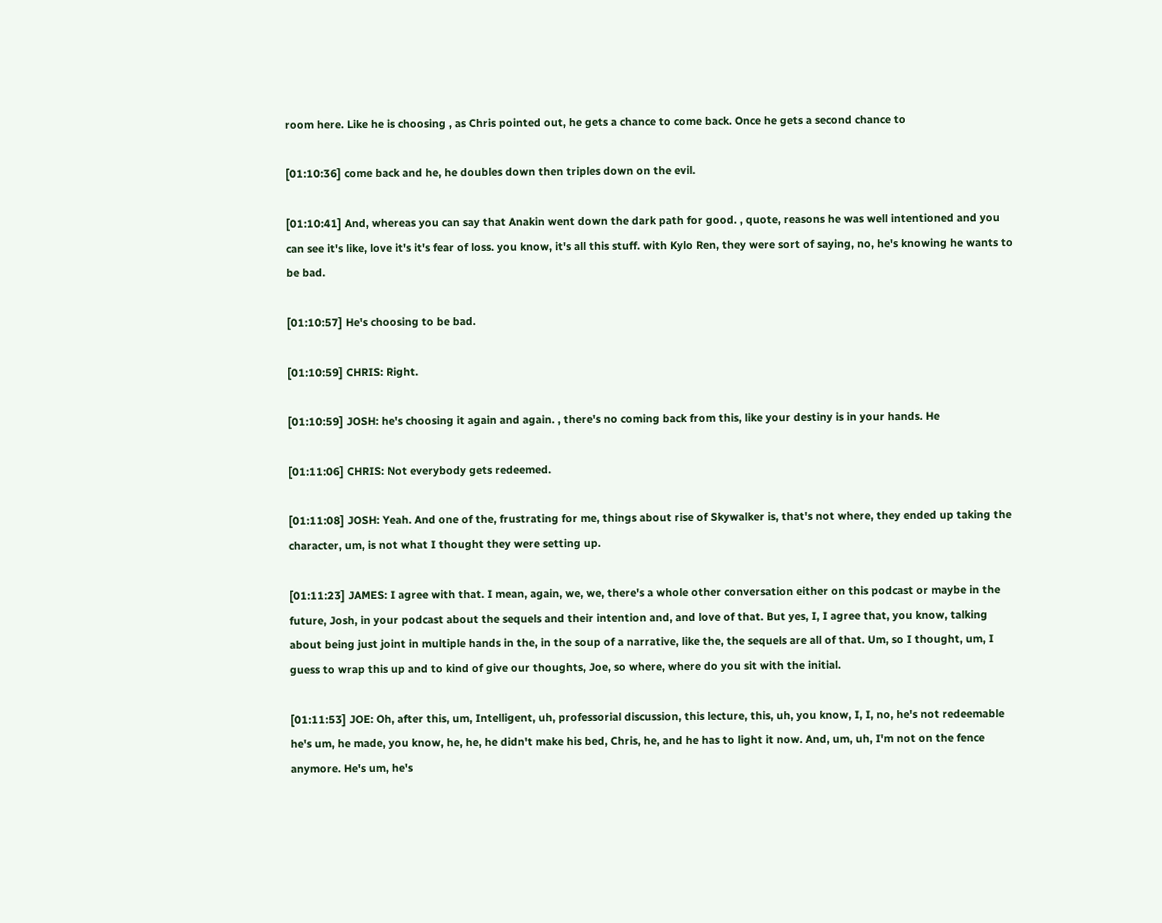room here. Like he is choosing , as Chris pointed out, he gets a chance to come back. Once he gets a second chance to

[01:10:36] come back and he, he doubles down then triples down on the evil.

[01:10:41] And, whereas you can say that Anakin went down the dark path for good. , quote, reasons he was well intentioned and you can see it's like, love it's it's fear of loss. you know, it's all this stuff. with Kylo Ren, they were sort of saying, no, he's knowing he wants to be bad.

[01:10:57] He's choosing to be bad.

[01:10:59] CHRIS: Right.

[01:10:59] JOSH: he's choosing it again and again. , there's no coming back from this, like your destiny is in your hands. He

[01:11:06] CHRIS: Not everybody gets redeemed.

[01:11:08] JOSH: Yeah. And one of the, frustrating for me, things about rise of Skywalker is, that's not where, they ended up taking the character, um, is not what I thought they were setting up.

[01:11:23] JAMES: I agree with that. I mean, again, we, we, there's a whole other conversation either on this podcast or maybe in the future, Josh, in your podcast about the sequels and their intention and, and love of that. But yes, I, I agree that, you know, talking about being just joint in multiple hands in the, in the soup of a narrative, like the, the sequels are all of that. Um, so I thought, um, I guess to wrap this up and to kind of give our thoughts, Joe, so where, where do you sit with the initial.

[01:11:53] JOE: Oh, after this, um, Intelligent, uh, professorial discussion, this lecture, this, uh, you know, I, I, no, he's not redeemable he's um, he made, you know, he, he, he didn't make his bed, Chris, he, and he has to light it now. And, um, uh, I'm not on the fence anymore. He's um, he's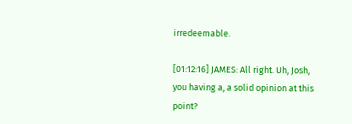irredeemable.

[01:12:16] JAMES: All right. Uh, Josh, you having a, a solid opinion at this point?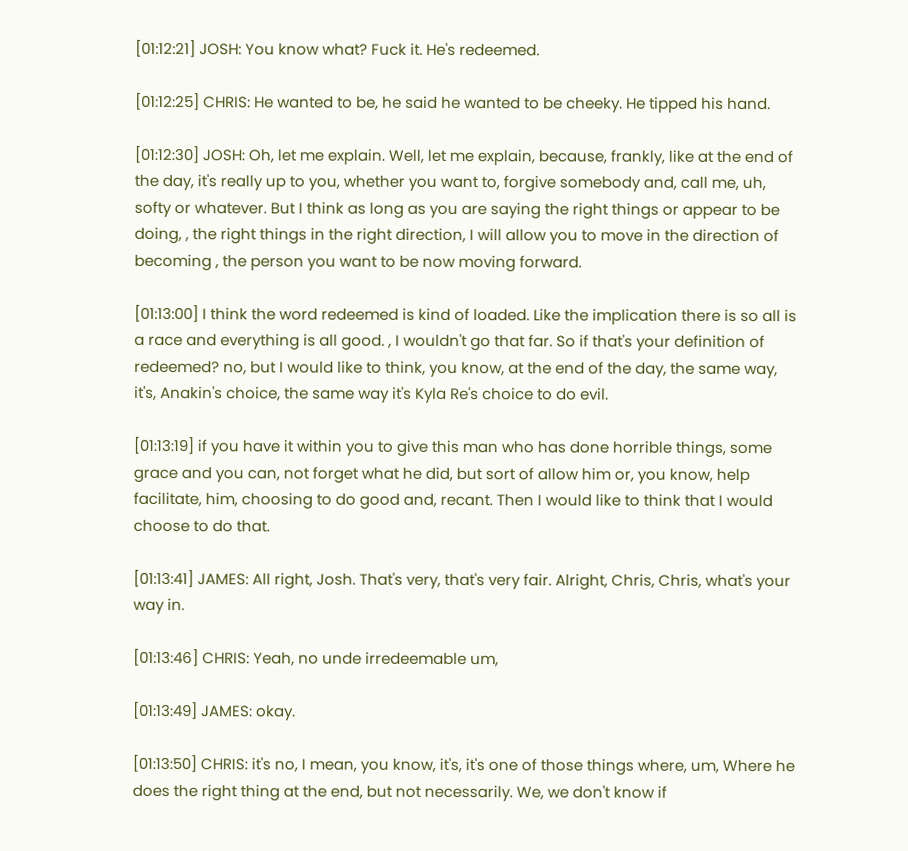[01:12:21] JOSH: You know what? Fuck it. He's redeemed.

[01:12:25] CHRIS: He wanted to be, he said he wanted to be cheeky. He tipped his hand.

[01:12:30] JOSH: Oh, let me explain. Well, let me explain, because, frankly, like at the end of the day, it's really up to you, whether you want to, forgive somebody and, call me, uh, softy or whatever. But I think as long as you are saying the right things or appear to be doing, , the right things in the right direction, I will allow you to move in the direction of becoming , the person you want to be now moving forward.

[01:13:00] I think the word redeemed is kind of loaded. Like the implication there is so all is a race and everything is all good. , I wouldn't go that far. So if that's your definition of redeemed? no, but I would like to think, you know, at the end of the day, the same way, it's, Anakin's choice, the same way it's Kyla Re's choice to do evil.

[01:13:19] if you have it within you to give this man who has done horrible things, some grace and you can, not forget what he did, but sort of allow him or, you know, help facilitate, him, choosing to do good and, recant. Then I would like to think that I would choose to do that.

[01:13:41] JAMES: All right, Josh. That's very, that's very fair. Alright, Chris, Chris, what's your way in.

[01:13:46] CHRIS: Yeah, no unde irredeemable um,

[01:13:49] JAMES: okay.

[01:13:50] CHRIS: it's no, I mean, you know, it's, it's one of those things where, um, Where he does the right thing at the end, but not necessarily. We, we don't know if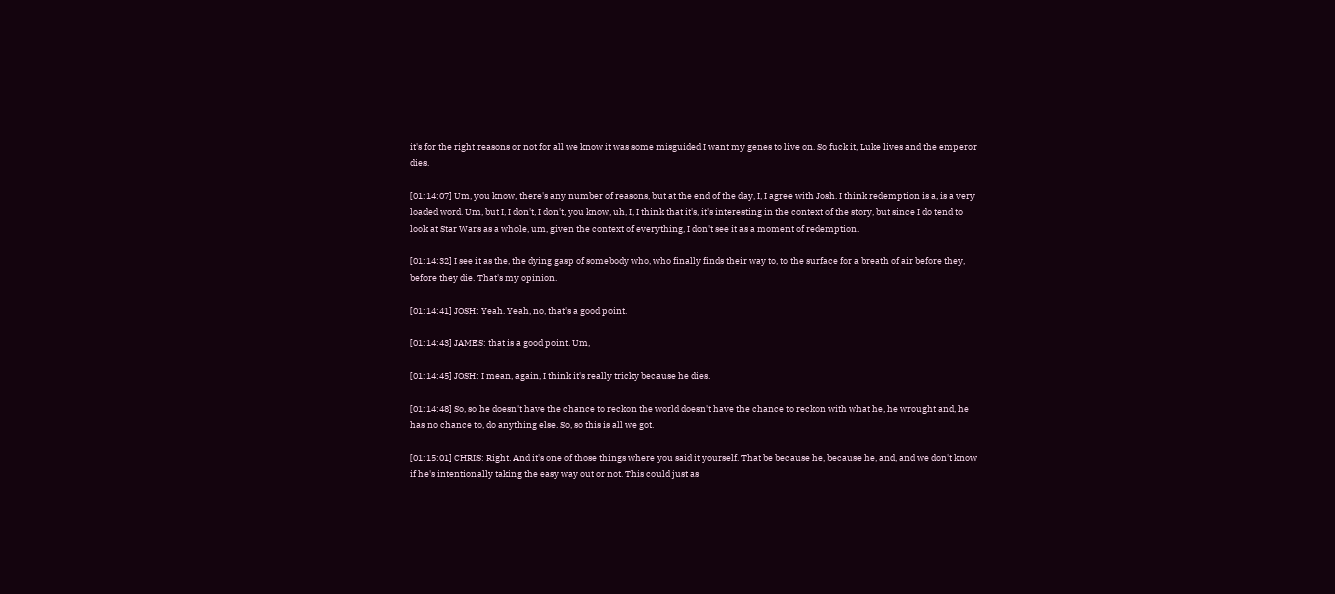it's for the right reasons or not for all we know it was some misguided I want my genes to live on. So fuck it, Luke lives and the emperor dies.

[01:14:07] Um, you know, there's any number of reasons, but at the end of the day, I, I agree with Josh. I think redemption is a, is a very loaded word. Um, but I, I don't, I don't, you know, uh, I, I think that it's, it's interesting in the context of the story, but since I do tend to look at Star Wars as a whole, um, given the context of everything, I don't see it as a moment of redemption.

[01:14:32] I see it as the, the dying gasp of somebody who, who finally finds their way to, to the surface for a breath of air before they, before they die. That's my opinion.

[01:14:41] JOSH: Yeah. Yeah, no, that's a good point.

[01:14:43] JAMES: that is a good point. Um,

[01:14:45] JOSH: I mean, again, I think it's really tricky because he dies.

[01:14:48] So, so he doesn't have the chance to reckon the world doesn't have the chance to reckon with what he, he wrought and, he has no chance to, do anything else. So, so this is all we got.

[01:15:01] CHRIS: Right. And it's one of those things where you said it yourself. That be because he, because he, and, and we don't know if he's intentionally taking the easy way out or not. This could just as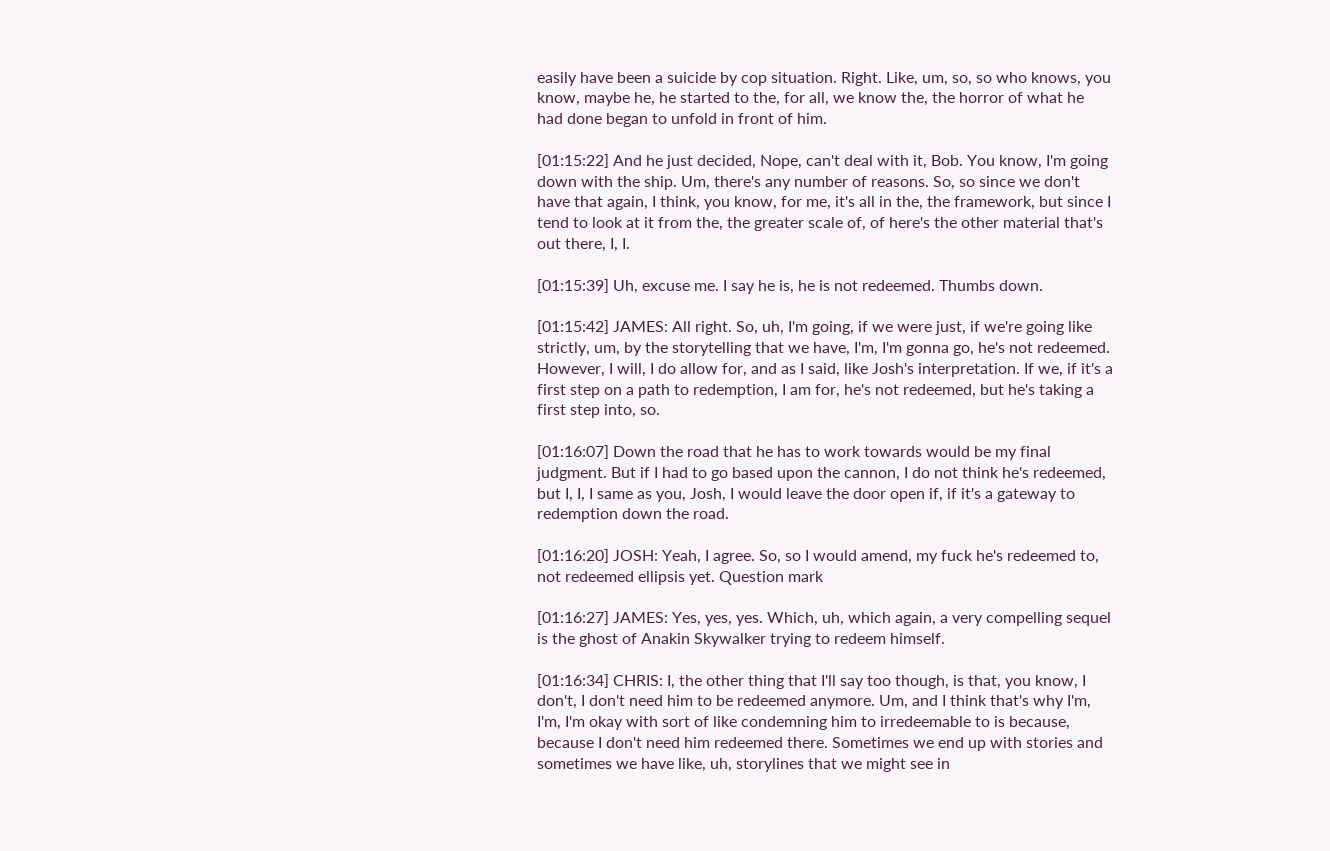easily have been a suicide by cop situation. Right. Like, um, so, so who knows, you know, maybe he, he started to the, for all, we know the, the horror of what he had done began to unfold in front of him.

[01:15:22] And he just decided, Nope, can't deal with it, Bob. You know, I'm going down with the ship. Um, there's any number of reasons. So, so since we don't have that again, I think, you know, for me, it's all in the, the framework, but since I tend to look at it from the, the greater scale of, of here's the other material that's out there, I, I.

[01:15:39] Uh, excuse me. I say he is, he is not redeemed. Thumbs down.

[01:15:42] JAMES: All right. So, uh, I'm going, if we were just, if we're going like strictly, um, by the storytelling that we have, I'm, I'm gonna go, he's not redeemed. However, I will, I do allow for, and as I said, like Josh's interpretation. If we, if it's a first step on a path to redemption, I am for, he's not redeemed, but he's taking a first step into, so.

[01:16:07] Down the road that he has to work towards would be my final judgment. But if I had to go based upon the cannon, I do not think he's redeemed, but I, I, I same as you, Josh, I would leave the door open if, if it's a gateway to redemption down the road.

[01:16:20] JOSH: Yeah, I agree. So, so I would amend, my fuck he's redeemed to, not redeemed ellipsis yet. Question mark

[01:16:27] JAMES: Yes, yes, yes. Which, uh, which again, a very compelling sequel is the ghost of Anakin Skywalker trying to redeem himself.

[01:16:34] CHRIS: I, the other thing that I'll say too though, is that, you know, I don't, I don't need him to be redeemed anymore. Um, and I think that's why I'm, I'm, I'm okay with sort of like condemning him to irredeemable to is because, because I don't need him redeemed there. Sometimes we end up with stories and sometimes we have like, uh, storylines that we might see in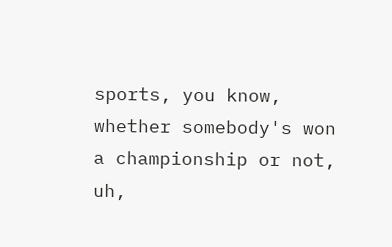sports, you know, whether somebody's won a championship or not, uh,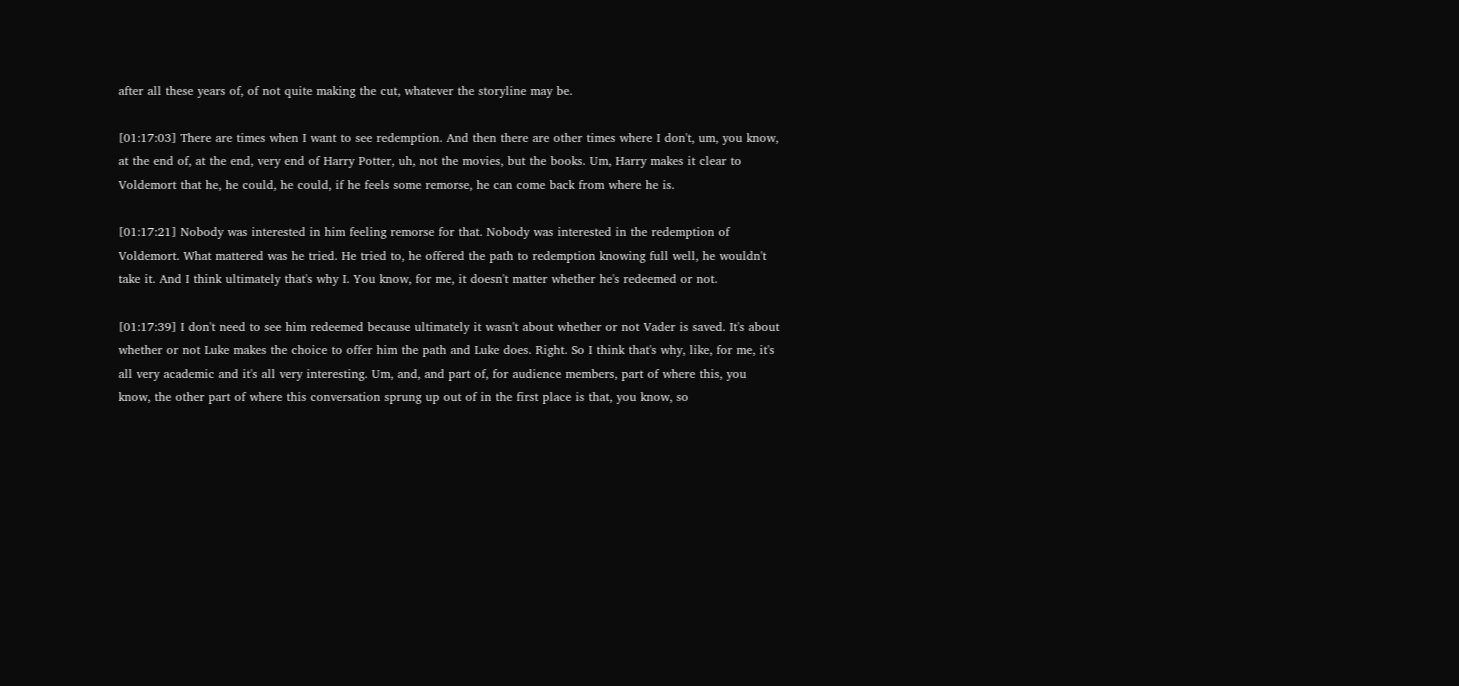after all these years of, of not quite making the cut, whatever the storyline may be.

[01:17:03] There are times when I want to see redemption. And then there are other times where I don't, um, you know, at the end of, at the end, very end of Harry Potter, uh, not the movies, but the books. Um, Harry makes it clear to Voldemort that he, he could, he could, if he feels some remorse, he can come back from where he is.

[01:17:21] Nobody was interested in him feeling remorse for that. Nobody was interested in the redemption of Voldemort. What mattered was he tried. He tried to, he offered the path to redemption knowing full well, he wouldn't take it. And I think ultimately that's why I. You know, for me, it doesn't matter whether he's redeemed or not.

[01:17:39] I don't need to see him redeemed because ultimately it wasn't about whether or not Vader is saved. It's about whether or not Luke makes the choice to offer him the path and Luke does. Right. So I think that's why, like, for me, it's all very academic and it's all very interesting. Um, and, and part of, for audience members, part of where this, you know, the other part of where this conversation sprung up out of in the first place is that, you know, so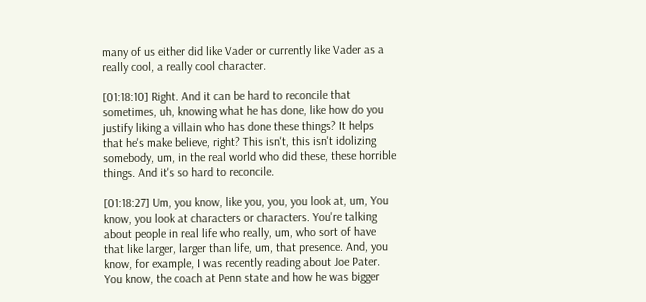many of us either did like Vader or currently like Vader as a really cool, a really cool character.

[01:18:10] Right. And it can be hard to reconcile that sometimes, uh, knowing what he has done, like how do you justify liking a villain who has done these things? It helps that he's make believe, right? This isn't, this isn't idolizing somebody, um, in the real world who did these, these horrible things. And it's so hard to reconcile.

[01:18:27] Um, you know, like you, you, you look at, um, You know, you look at characters or characters. You're talking about people in real life who really, um, who sort of have that like larger, larger than life, um, that presence. And, you know, for example, I was recently reading about Joe Pater. You know, the coach at Penn state and how he was bigger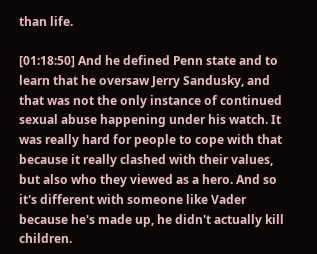than life.

[01:18:50] And he defined Penn state and to learn that he oversaw Jerry Sandusky, and that was not the only instance of continued sexual abuse happening under his watch. It was really hard for people to cope with that because it really clashed with their values, but also who they viewed as a hero. And so it's different with someone like Vader because he's made up, he didn't actually kill children.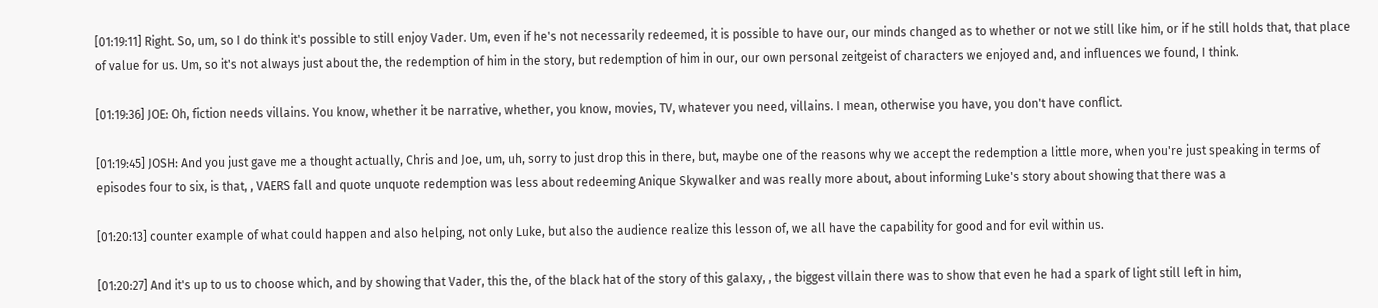[01:19:11] Right. So, um, so I do think it's possible to still enjoy Vader. Um, even if he's not necessarily redeemed, it is possible to have our, our minds changed as to whether or not we still like him, or if he still holds that, that place of value for us. Um, so it's not always just about the, the redemption of him in the story, but redemption of him in our, our own personal zeitgeist of characters we enjoyed and, and influences we found, I think.

[01:19:36] JOE: Oh, fiction needs villains. You know, whether it be narrative, whether, you know, movies, TV, whatever you need, villains. I mean, otherwise you have, you don't have conflict.

[01:19:45] JOSH: And you just gave me a thought actually, Chris and Joe, um, uh, sorry to just drop this in there, but, maybe one of the reasons why we accept the redemption a little more, when you're just speaking in terms of episodes four to six, is that, , VAERS fall and quote unquote redemption was less about redeeming Anique Skywalker and was really more about, about informing Luke's story about showing that there was a

[01:20:13] counter example of what could happen and also helping, not only Luke, but also the audience realize this lesson of, we all have the capability for good and for evil within us.

[01:20:27] And it's up to us to choose which, and by showing that Vader, this the, of the black hat of the story of this galaxy, , the biggest villain there was to show that even he had a spark of light still left in him,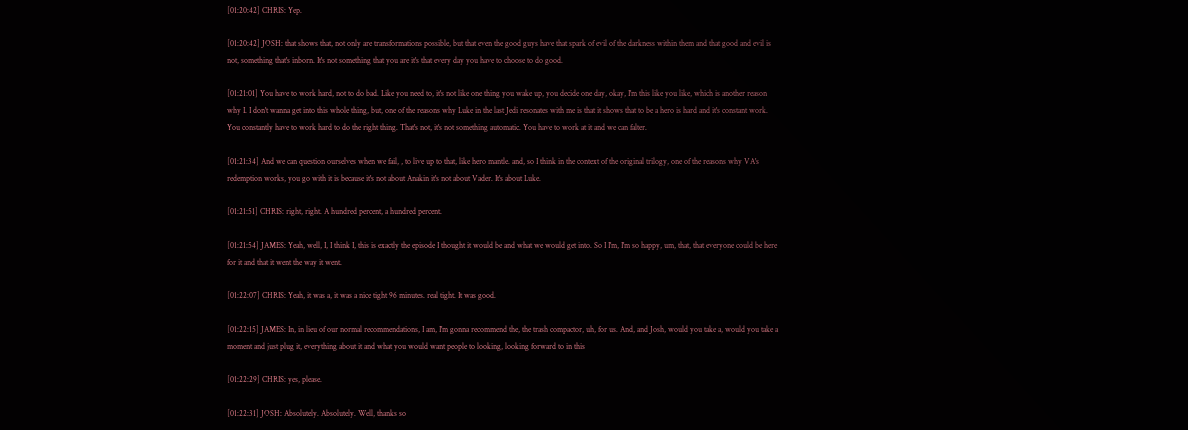[01:20:42] CHRIS: Yep.

[01:20:42] JOSH: that shows that, not only are transformations possible, but that even the good guys have that spark of evil of the darkness within them and that good and evil is not, something that's inborn. It's not something that you are it's that every day you have to choose to do good.

[01:21:01] You have to work hard, not to do bad. Like you need to, it's not like one thing you wake up, you decide one day, okay, I'm this like you like, which is another reason why I. I don't wanna get into this whole thing, but, one of the reasons why Luke in the last Jedi resonates with me is that it shows that to be a hero is hard and it's constant work. You constantly have to work hard to do the right thing. That's not, it's not something automatic. You have to work at it and we can falter.

[01:21:34] And we can question ourselves when we fail, , to live up to that, like hero mantle. and, so I think in the context of the original trilogy, one of the reasons why VA's redemption works, you go with it is because it's not about Anakin it's not about Vader. It's about Luke.

[01:21:51] CHRIS: right, right. A hundred percent, a hundred percent.

[01:21:54] JAMES: Yeah, well, I, I think I, this is exactly the episode I thought it would be and what we would get into. So I I'm, I'm so happy, um, that, that everyone could be here for it and that it went the way it went.

[01:22:07] CHRIS: Yeah, it was a, it was a nice tight 96 minutes. real tight. It was good.

[01:22:15] JAMES: In, in lieu of our normal recommendations, I am, I'm gonna recommend the, the trash compactor, uh, for us. And, and Josh, would you take a, would you take a moment and just plug it, everything about it and what you would want people to looking, looking forward to in this

[01:22:29] CHRIS: yes, please.

[01:22:31] JOSH: Absolutely. Absolutely. Well, thanks so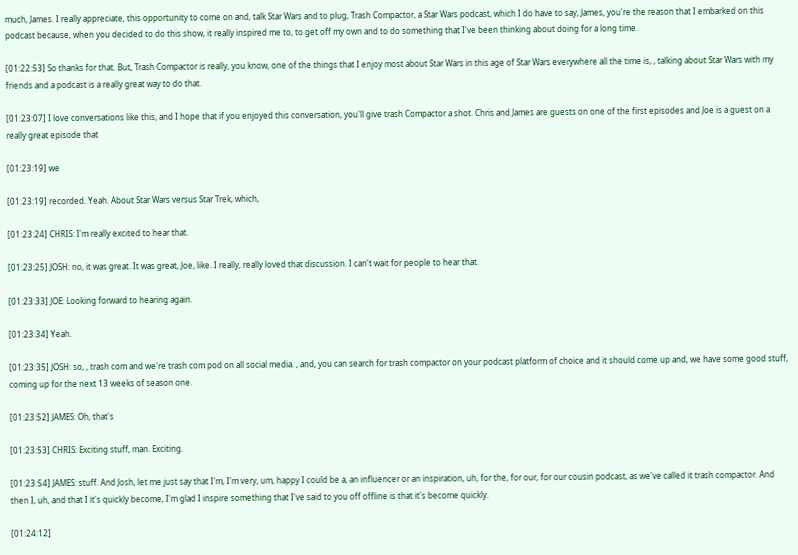much, James. I really appreciate, this opportunity to come on and, talk Star Wars and to plug, Trash Compactor, a Star Wars podcast, which I do have to say, James, you're the reason that I embarked on this podcast because, when you decided to do this show, it really inspired me to, to get off my own and to do something that I've been thinking about doing for a long time.

[01:22:53] So thanks for that. But, Trash Compactor is really, you know, one of the things that I enjoy most about Star Wars in this age of Star Wars everywhere all the time is, , talking about Star Wars with my friends and a podcast is a really great way to do that.

[01:23:07] I love conversations like this, and I hope that if you enjoyed this conversation, you'll give trash Compactor a shot. Chris and James are guests on one of the first episodes and Joe is a guest on a really great episode that

[01:23:19] we

[01:23:19] recorded. Yeah. About Star Wars versus Star Trek, which,

[01:23:24] CHRIS: I'm really excited to hear that.

[01:23:25] JOSH: no, it was great. It was great, Joe, like. I really, really loved that discussion. I can't wait for people to hear that.

[01:23:33] JOE: Looking forward to hearing again.

[01:23:34] Yeah.

[01:23:35] JOSH: so, , trash com and we're trash com pod on all social media. , and, you can search for trash compactor on your podcast platform of choice and it should come up and, we have some good stuff, coming up for the next 13 weeks of season one.

[01:23:52] JAMES: Oh, that's

[01:23:53] CHRIS: Exciting stuff, man. Exciting.

[01:23:54] JAMES: stuff. And Josh, let me just say that I'm, I'm very, um, happy I could be a, an influencer or an inspiration, uh, for the, for our, for our cousin podcast, as we've called it trash compactor. And then I, uh, and that I it's quickly become, I'm glad I inspire something that I've said to you off offline is that it's become quickly.

[01:24:12]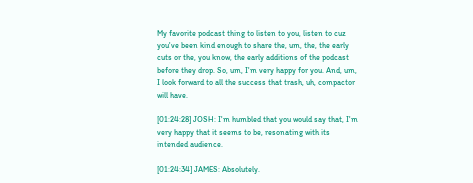My favorite podcast thing to listen to you, listen to cuz you've been kind enough to share the, um, the, the early cuts or the, you know, the early additions of the podcast before they drop. So, um, I'm very happy for you. And, um, I look forward to all the success that trash, uh, compactor will have.

[01:24:28] JOSH: I'm humbled that you would say that, I'm very happy that it seems to be, resonating with its intended audience.

[01:24:34] JAMES: Absolutely.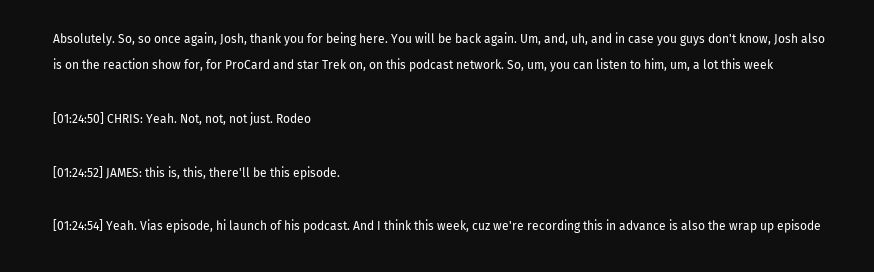Absolutely. So, so once again, Josh, thank you for being here. You will be back again. Um, and, uh, and in case you guys don't know, Josh also is on the reaction show for, for ProCard and star Trek on, on this podcast network. So, um, you can listen to him, um, a lot this week

[01:24:50] CHRIS: Yeah. Not, not, not just. Rodeo

[01:24:52] JAMES: this is, this, there'll be this episode.

[01:24:54] Yeah. Vias episode, hi launch of his podcast. And I think this week, cuz we're recording this in advance is also the wrap up episode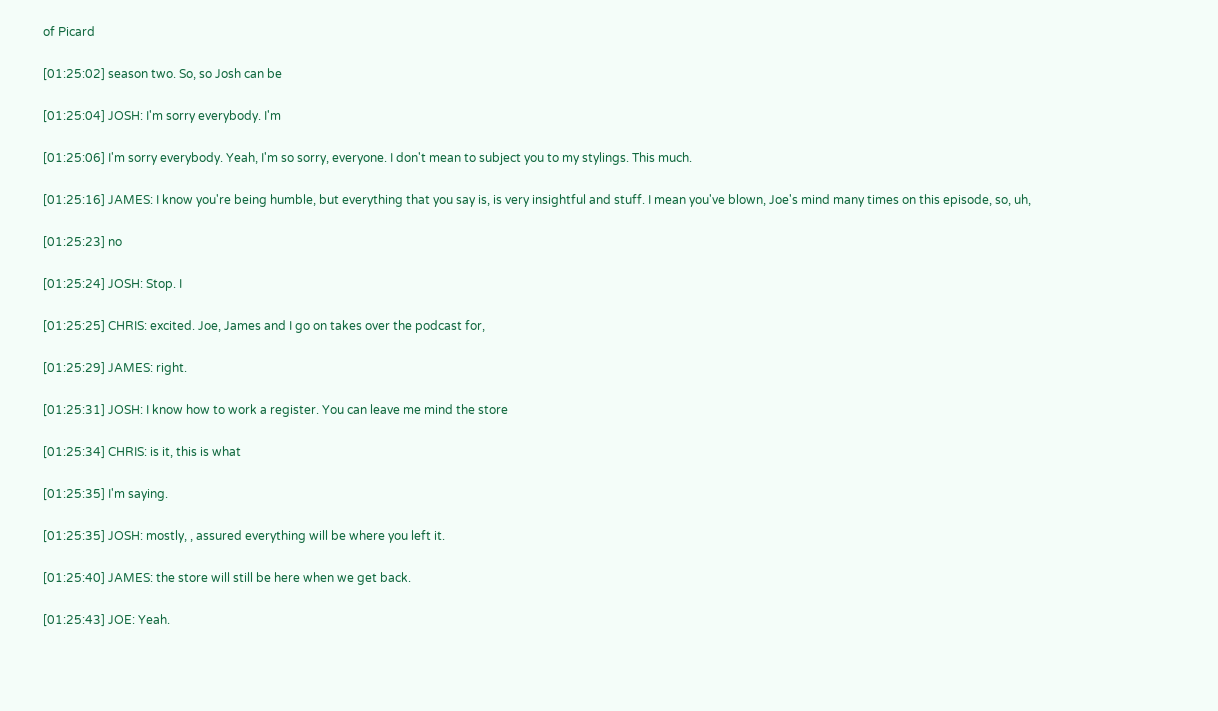of Picard

[01:25:02] season two. So, so Josh can be

[01:25:04] JOSH: I'm sorry everybody. I'm

[01:25:06] I'm sorry everybody. Yeah, I'm so sorry, everyone. I don't mean to subject you to my stylings. This much.

[01:25:16] JAMES: I know you're being humble, but everything that you say is, is very insightful and stuff. I mean you've blown, Joe's mind many times on this episode, so, uh,

[01:25:23] no

[01:25:24] JOSH: Stop. I

[01:25:25] CHRIS: excited. Joe, James and I go on takes over the podcast for,

[01:25:29] JAMES: right.

[01:25:31] JOSH: I know how to work a register. You can leave me mind the store

[01:25:34] CHRIS: is it, this is what

[01:25:35] I'm saying.

[01:25:35] JOSH: mostly, , assured everything will be where you left it.

[01:25:40] JAMES: the store will still be here when we get back.

[01:25:43] JOE: Yeah.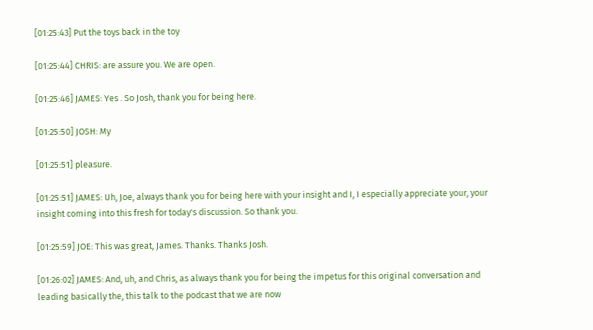[01:25:43] Put the toys back in the toy

[01:25:44] CHRIS: are assure you. We are open.

[01:25:46] JAMES: Yes . So Josh, thank you for being here.

[01:25:50] JOSH: My

[01:25:51] pleasure.

[01:25:51] JAMES: Uh, Joe, always thank you for being here with your insight and I, I especially appreciate your, your insight coming into this fresh for today's discussion. So thank you.

[01:25:59] JOE: This was great, James. Thanks. Thanks Josh.

[01:26:02] JAMES: And, uh, and Chris, as always thank you for being the impetus for this original conversation and leading basically the, this talk to the podcast that we are now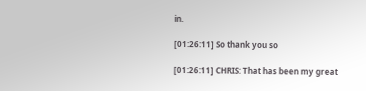in.

[01:26:11] So thank you so

[01:26:11] CHRIS: That has been my great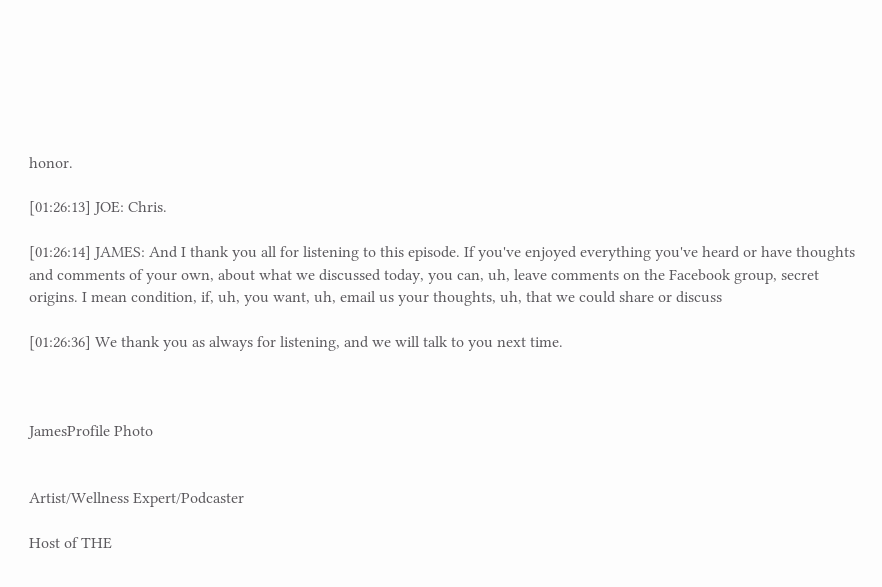honor.

[01:26:13] JOE: Chris.

[01:26:14] JAMES: And I thank you all for listening to this episode. If you've enjoyed everything you've heard or have thoughts and comments of your own, about what we discussed today, you can, uh, leave comments on the Facebook group, secret origins. I mean condition, if, uh, you want, uh, email us your thoughts, uh, that we could share or discuss

[01:26:36] We thank you as always for listening, and we will talk to you next time.



JamesProfile Photo


Artist/Wellness Expert/Podcaster

Host of THE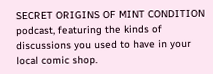SECRET ORIGINS OF MINT CONDITION podcast, featuring the kinds of discussions you used to have in your local comic shop.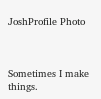JoshProfile Photo



Sometimes I make things.